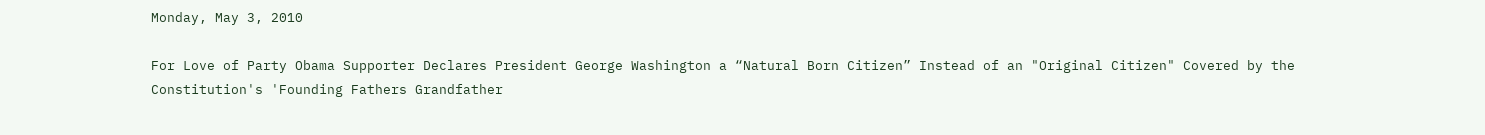Monday, May 3, 2010

For Love of Party Obama Supporter Declares President George Washington a “Natural Born Citizen” Instead of an "Original Citizen" Covered by the Constitution's 'Founding Fathers Grandfather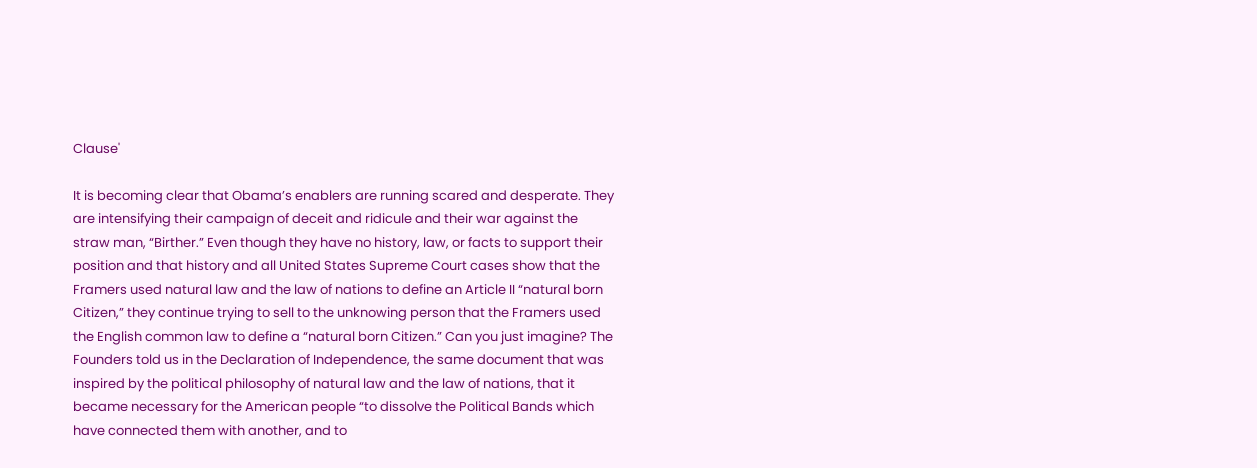Clause'

It is becoming clear that Obama’s enablers are running scared and desperate. They are intensifying their campaign of deceit and ridicule and their war against the straw man, “Birther.” Even though they have no history, law, or facts to support their position and that history and all United States Supreme Court cases show that the Framers used natural law and the law of nations to define an Article II “natural born Citizen,” they continue trying to sell to the unknowing person that the Framers used the English common law to define a “natural born Citizen.” Can you just imagine? The Founders told us in the Declaration of Independence, the same document that was inspired by the political philosophy of natural law and the law of nations, that it became necessary for the American people “to dissolve the Political Bands which have connected them with another, and to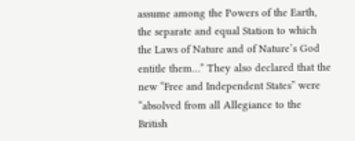assume among the Powers of the Earth, the separate and equal Station to which the Laws of Nature and of Nature’s God entitle them…” They also declared that the new “Free and Independent States” were “absolved from all Allegiance to the British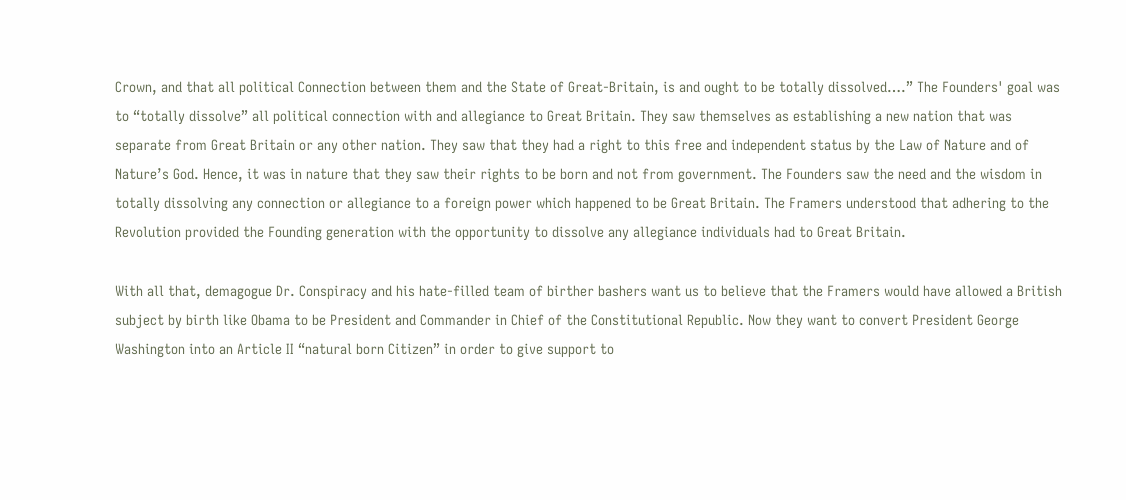Crown, and that all political Connection between them and the State of Great-Britain, is and ought to be totally dissolved….” The Founders' goal was to “totally dissolve” all political connection with and allegiance to Great Britain. They saw themselves as establishing a new nation that was separate from Great Britain or any other nation. They saw that they had a right to this free and independent status by the Law of Nature and of Nature’s God. Hence, it was in nature that they saw their rights to be born and not from government. The Founders saw the need and the wisdom in totally dissolving any connection or allegiance to a foreign power which happened to be Great Britain. The Framers understood that adhering to the Revolution provided the Founding generation with the opportunity to dissolve any allegiance individuals had to Great Britain.

With all that, demagogue Dr. Conspiracy and his hate-filled team of birther bashers want us to believe that the Framers would have allowed a British subject by birth like Obama to be President and Commander in Chief of the Constitutional Republic. Now they want to convert President George Washington into an Article II “natural born Citizen” in order to give support to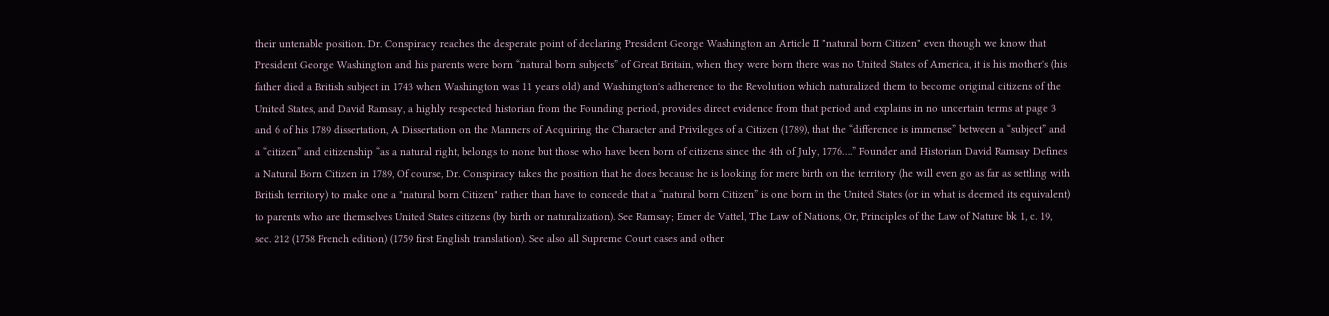their untenable position. Dr. Conspiracy reaches the desperate point of declaring President George Washington an Article II "natural born Citizen" even though we know that President George Washington and his parents were born “natural born subjects” of Great Britain, when they were born there was no United States of America, it is his mother's (his father died a British subject in 1743 when Washington was 11 years old) and Washington's adherence to the Revolution which naturalized them to become original citizens of the United States, and David Ramsay, a highly respected historian from the Founding period, provides direct evidence from that period and explains in no uncertain terms at page 3 and 6 of his 1789 dissertation, A Dissertation on the Manners of Acquiring the Character and Privileges of a Citizen (1789), that the “difference is immense” between a “subject” and a “citizen” and citizenship “as a natural right, belongs to none but those who have been born of citizens since the 4th of July, 1776….” Founder and Historian David Ramsay Defines a Natural Born Citizen in 1789, Of course, Dr. Conspiracy takes the position that he does because he is looking for mere birth on the territory (he will even go as far as settling with British territory) to make one a "natural born Citizen" rather than have to concede that a “natural born Citizen” is one born in the United States (or in what is deemed its equivalent) to parents who are themselves United States citizens (by birth or naturalization). See Ramsay; Emer de Vattel, The Law of Nations, Or, Principles of the Law of Nature bk 1, c. 19, sec. 212 (1758 French edition) (1759 first English translation). See also all Supreme Court cases and other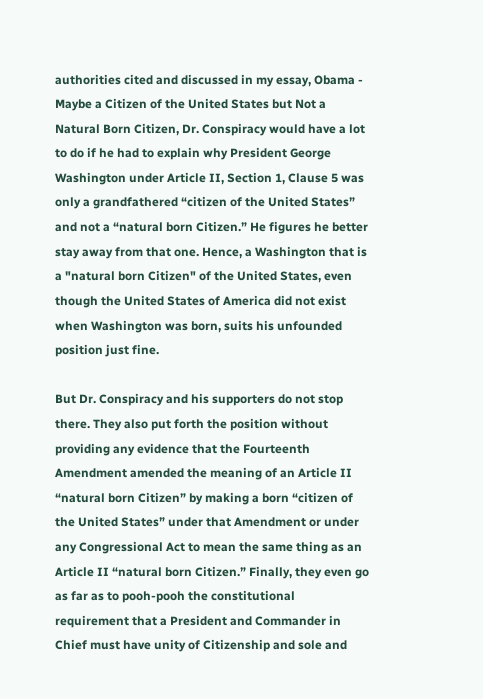authorities cited and discussed in my essay, Obama - Maybe a Citizen of the United States but Not a Natural Born Citizen, Dr. Conspiracy would have a lot to do if he had to explain why President George Washington under Article II, Section 1, Clause 5 was only a grandfathered “citizen of the United States” and not a “natural born Citizen.” He figures he better stay away from that one. Hence, a Washington that is a "natural born Citizen" of the United States, even though the United States of America did not exist when Washington was born, suits his unfounded position just fine.

But Dr. Conspiracy and his supporters do not stop there. They also put forth the position without providing any evidence that the Fourteenth Amendment amended the meaning of an Article II “natural born Citizen” by making a born “citizen of the United States” under that Amendment or under any Congressional Act to mean the same thing as an Article II “natural born Citizen.” Finally, they even go as far as to pooh-pooh the constitutional requirement that a President and Commander in Chief must have unity of Citizenship and sole and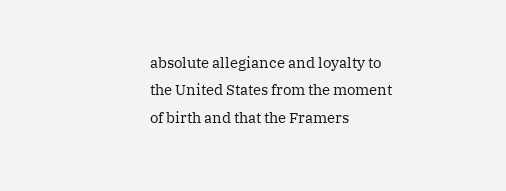absolute allegiance and loyalty to the United States from the moment of birth and that the Framers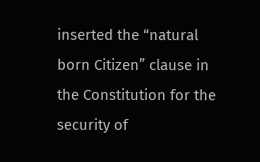inserted the “natural born Citizen” clause in the Constitution for the security of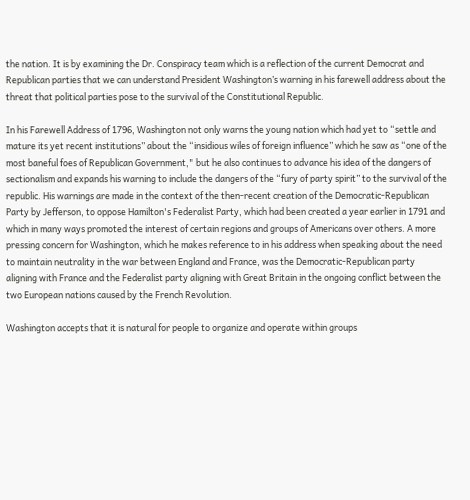the nation. It is by examining the Dr. Conspiracy team which is a reflection of the current Democrat and Republican parties that we can understand President Washington’s warning in his farewell address about the threat that political parties pose to the survival of the Constitutional Republic.

In his Farewell Address of 1796, Washington not only warns the young nation which had yet to “settle and mature its yet recent institutions” about the “insidious wiles of foreign influence” which he saw as “one of the most baneful foes of Republican Government," but he also continues to advance his idea of the dangers of sectionalism and expands his warning to include the dangers of the “fury of party spirit” to the survival of the republic. His warnings are made in the context of the then-recent creation of the Democratic-Republican Party by Jefferson, to oppose Hamilton's Federalist Party, which had been created a year earlier in 1791 and which in many ways promoted the interest of certain regions and groups of Americans over others. A more pressing concern for Washington, which he makes reference to in his address when speaking about the need to maintain neutrality in the war between England and France, was the Democratic-Republican party aligning with France and the Federalist party aligning with Great Britain in the ongoing conflict between the two European nations caused by the French Revolution.

Washington accepts that it is natural for people to organize and operate within groups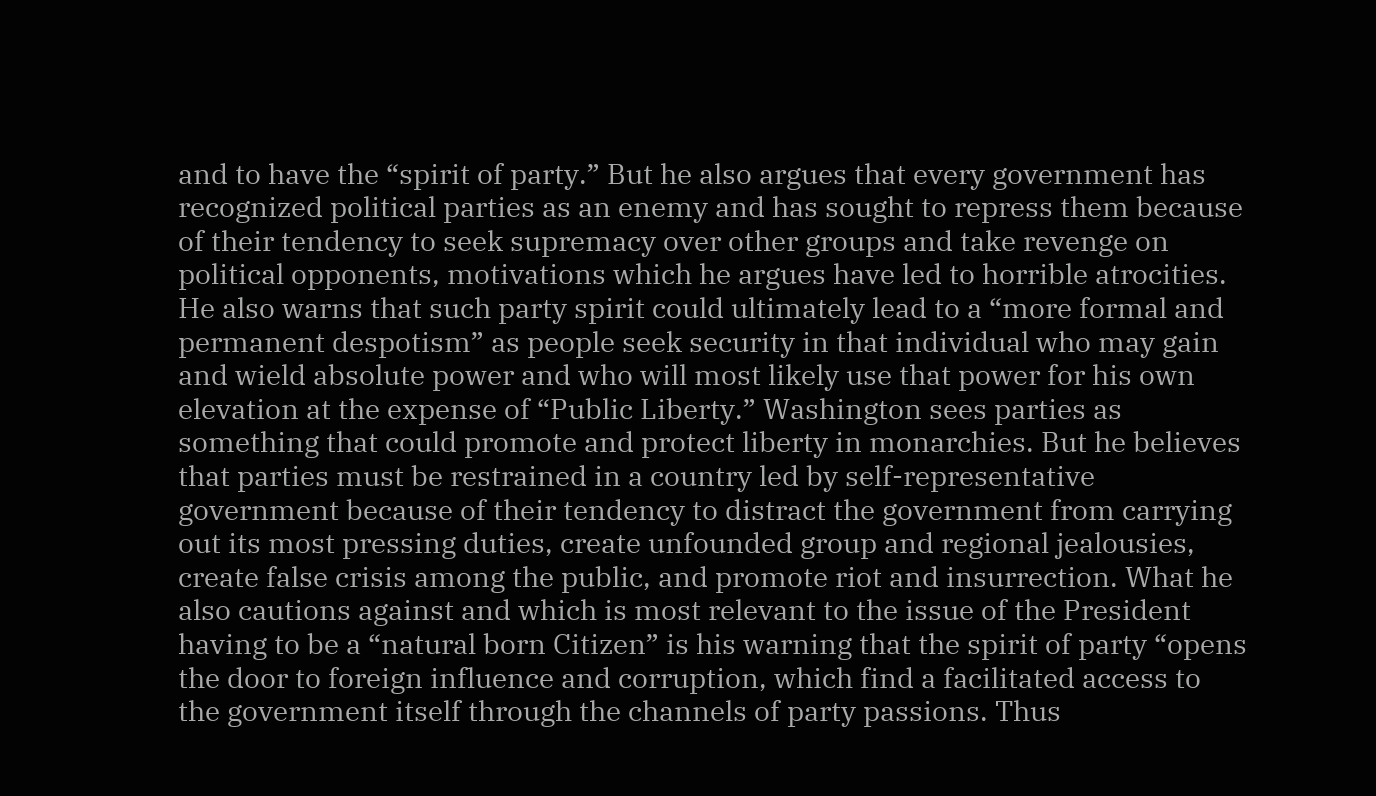and to have the “spirit of party.” But he also argues that every government has recognized political parties as an enemy and has sought to repress them because of their tendency to seek supremacy over other groups and take revenge on political opponents, motivations which he argues have led to horrible atrocities. He also warns that such party spirit could ultimately lead to a “more formal and permanent despotism” as people seek security in that individual who may gain and wield absolute power and who will most likely use that power for his own elevation at the expense of “Public Liberty.” Washington sees parties as something that could promote and protect liberty in monarchies. But he believes that parties must be restrained in a country led by self-representative government because of their tendency to distract the government from carrying out its most pressing duties, create unfounded group and regional jealousies, create false crisis among the public, and promote riot and insurrection. What he also cautions against and which is most relevant to the issue of the President having to be a “natural born Citizen” is his warning that the spirit of party “opens the door to foreign influence and corruption, which find a facilitated access to the government itself through the channels of party passions. Thus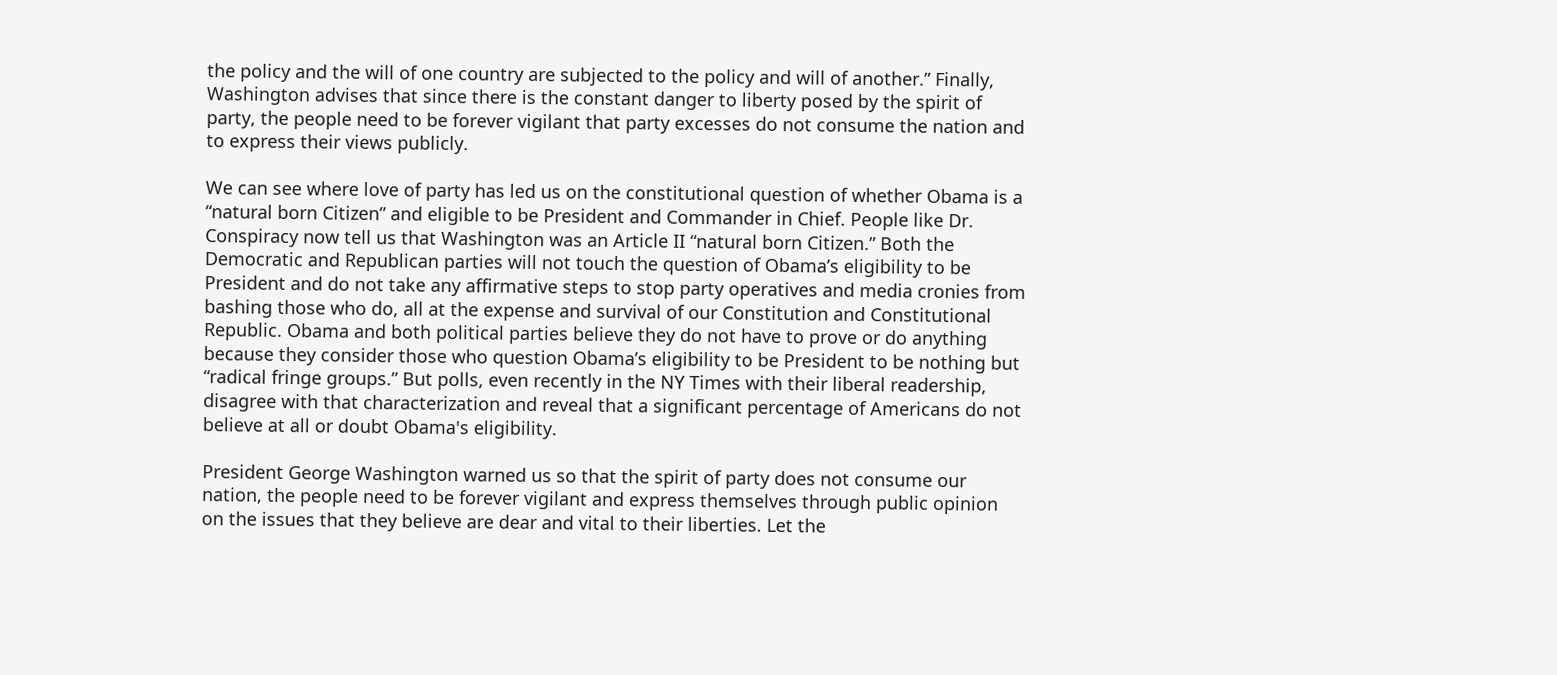the policy and the will of one country are subjected to the policy and will of another.” Finally, Washington advises that since there is the constant danger to liberty posed by the spirit of party, the people need to be forever vigilant that party excesses do not consume the nation and to express their views publicly.

We can see where love of party has led us on the constitutional question of whether Obama is a “natural born Citizen” and eligible to be President and Commander in Chief. People like Dr. Conspiracy now tell us that Washington was an Article II “natural born Citizen.” Both the Democratic and Republican parties will not touch the question of Obama’s eligibility to be President and do not take any affirmative steps to stop party operatives and media cronies from bashing those who do, all at the expense and survival of our Constitution and Constitutional Republic. Obama and both political parties believe they do not have to prove or do anything because they consider those who question Obama’s eligibility to be President to be nothing but “radical fringe groups.” But polls, even recently in the NY Times with their liberal readership, disagree with that characterization and reveal that a significant percentage of Americans do not believe at all or doubt Obama's eligibility.

President George Washington warned us so that the spirit of party does not consume our nation, the people need to be forever vigilant and express themselves through public opinion on the issues that they believe are dear and vital to their liberties. Let the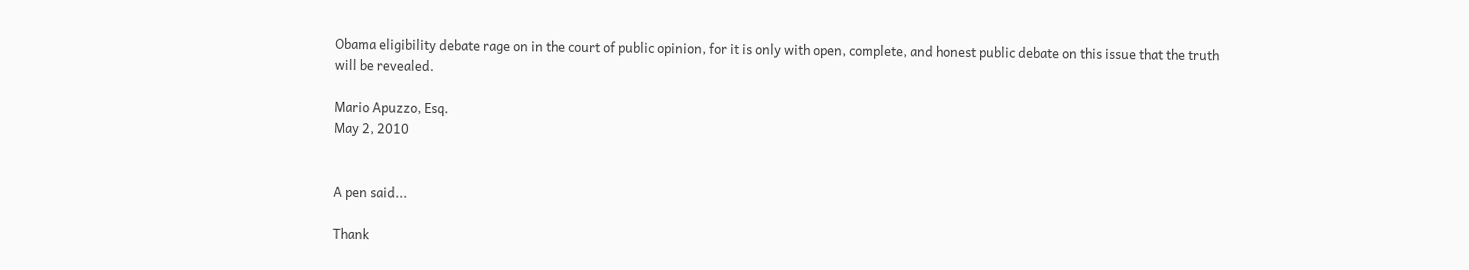Obama eligibility debate rage on in the court of public opinion, for it is only with open, complete, and honest public debate on this issue that the truth will be revealed.

Mario Apuzzo, Esq.
May 2, 2010


A pen said...

Thank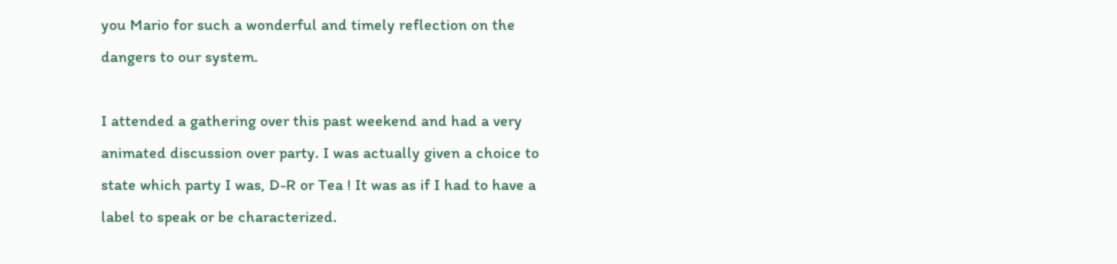you Mario for such a wonderful and timely reflection on the dangers to our system.

I attended a gathering over this past weekend and had a very animated discussion over party. I was actually given a choice to state which party I was, D-R or Tea ! It was as if I had to have a label to speak or be characterized.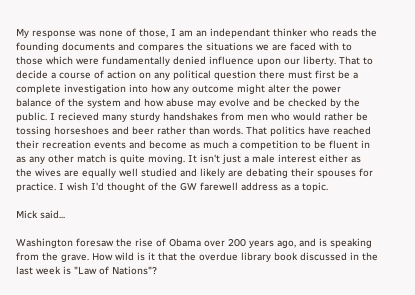My response was none of those, I am an independant thinker who reads the founding documents and compares the situations we are faced with to those which were fundamentally denied influence upon our liberty. That to decide a course of action on any political question there must first be a complete investigation into how any outcome might alter the power balance of the system and how abuse may evolve and be checked by the public. I recieved many sturdy handshakes from men who would rather be tossing horseshoes and beer rather than words. That politics have reached their recreation events and become as much a competition to be fluent in as any other match is quite moving. It isn't just a male interest either as the wives are equally well studied and likely are debating their spouses for practice. I wish I'd thought of the GW farewell address as a topic.

Mick said...

Washington foresaw the rise of Obama over 200 years ago, and is speaking from the grave. How wild is it that the overdue library book discussed in the last week is "Law of Nations"?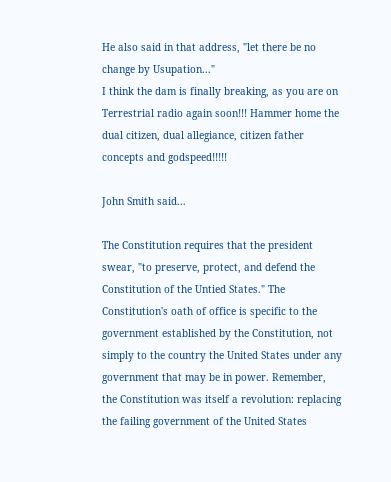He also said in that address, "let there be no change by Usupation..."
I think the dam is finally breaking, as you are on Terrestrial radio again soon!!! Hammer home the dual citizen, dual allegiance, citizen father concepts and godspeed!!!!!

John Smith said...

The Constitution requires that the president swear, "to preserve, protect, and defend the Constitution of the Untied States." The Constitution's oath of office is specific to the government established by the Constitution, not simply to the country the United States under any government that may be in power. Remember, the Constitution was itself a revolution: replacing the failing government of the United States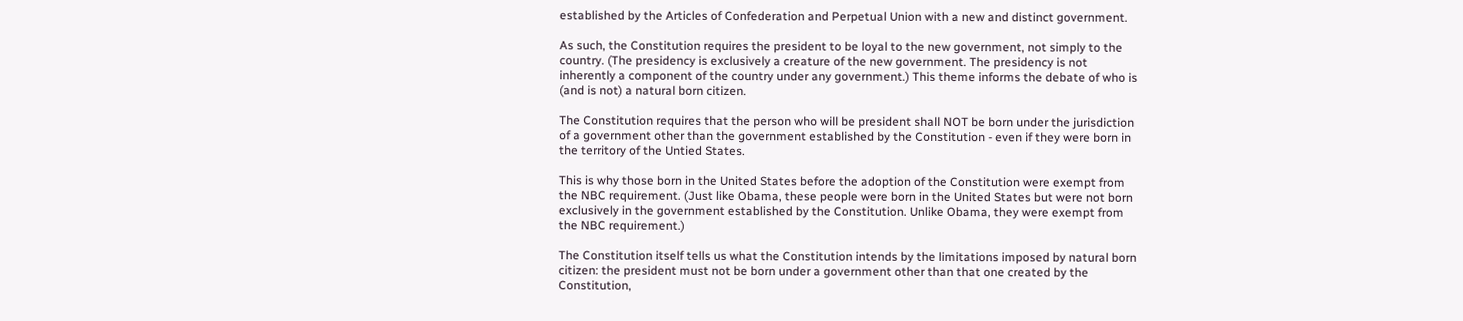established by the Articles of Confederation and Perpetual Union with a new and distinct government.

As such, the Constitution requires the president to be loyal to the new government, not simply to the country. (The presidency is exclusively a creature of the new government. The presidency is not inherently a component of the country under any government.) This theme informs the debate of who is (and is not) a natural born citizen.

The Constitution requires that the person who will be president shall NOT be born under the jurisdiction of a government other than the government established by the Constitution - even if they were born in the territory of the Untied States.

This is why those born in the United States before the adoption of the Constitution were exempt from the NBC requirement. (Just like Obama, these people were born in the United States but were not born exclusively in the government established by the Constitution. Unlike Obama, they were exempt from the NBC requirement.)

The Constitution itself tells us what the Constitution intends by the limitations imposed by natural born citizen: the president must not be born under a government other than that one created by the Constitution,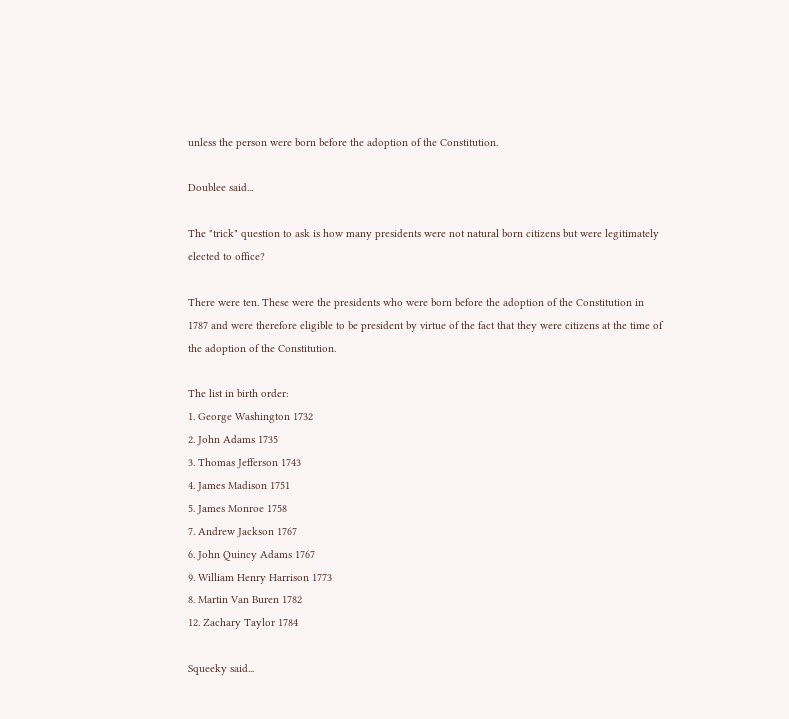unless the person were born before the adoption of the Constitution.

Doublee said...

The "trick" question to ask is how many presidents were not natural born citizens but were legitimately elected to office?

There were ten. These were the presidents who were born before the adoption of the Constitution in 1787 and were therefore eligible to be president by virtue of the fact that they were citizens at the time of the adoption of the Constitution.

The list in birth order:
1. George Washington 1732
2. John Adams 1735
3. Thomas Jefferson 1743
4. James Madison 1751
5. James Monroe 1758
7. Andrew Jackson 1767
6. John Quincy Adams 1767
9. William Henry Harrison 1773
8. Martin Van Buren 1782
12. Zachary Taylor 1784

Squeeky said...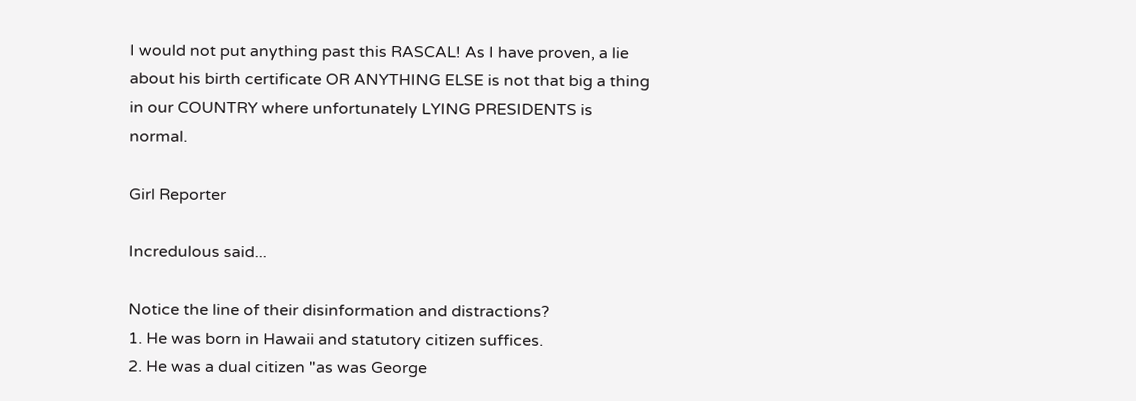I would not put anything past this RASCAL! As I have proven, a lie about his birth certificate OR ANYTHING ELSE is not that big a thing in our COUNTRY where unfortunately LYING PRESIDENTS is normal.

Girl Reporter

Incredulous said...

Notice the line of their disinformation and distractions?
1. He was born in Hawaii and statutory citizen suffices.
2. He was a dual citizen "as was George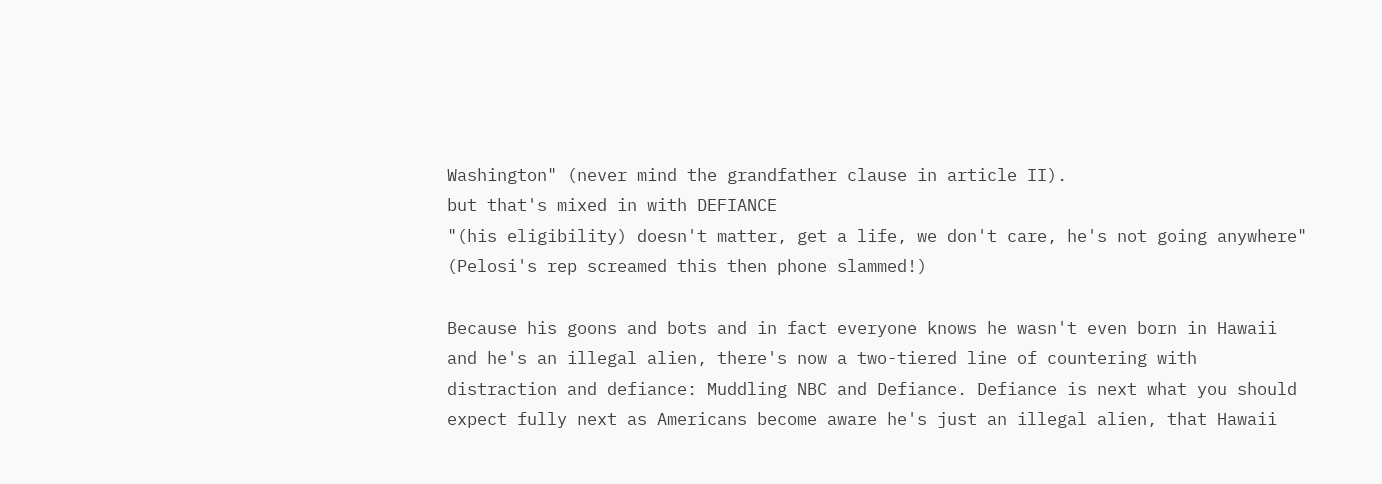Washington" (never mind the grandfather clause in article II).
but that's mixed in with DEFIANCE
"(his eligibility) doesn't matter, get a life, we don't care, he's not going anywhere" (Pelosi's rep screamed this then phone slammed!)

Because his goons and bots and in fact everyone knows he wasn't even born in Hawaii and he's an illegal alien, there's now a two-tiered line of countering with distraction and defiance: Muddling NBC and Defiance. Defiance is next what you should expect fully next as Americans become aware he's just an illegal alien, that Hawaii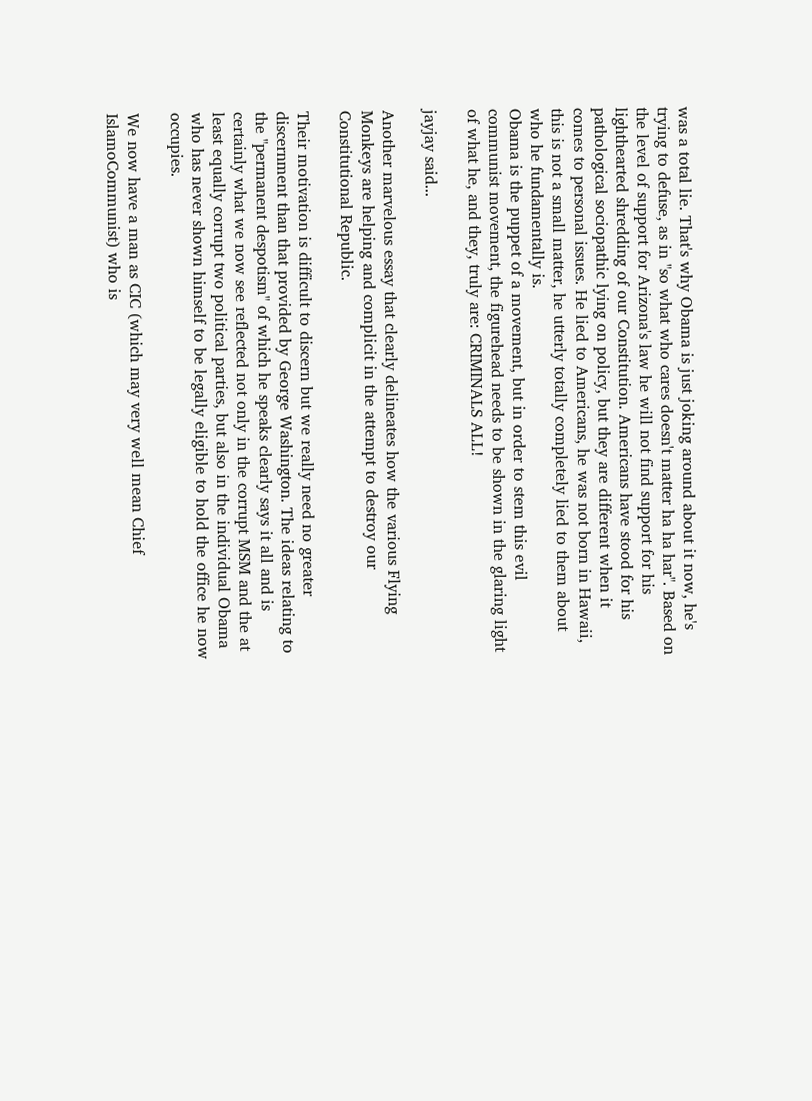was a total lie. That's why Obama is just joking around about it now, he's trying to defuse, as in "so what who cares doesn't matter ha ha har". Based on the level of support for Arizona's law he will not find support for his lighthearted shredding of our Constitution. Americans have stood for his pathological sociopathic lying on policy, but they are different when it comes to personal issues. He lied to Americans, he was not born in Hawaii, this is not a small matter, he utterly totally completely lied to them about who he fundamentally is.
Obama is the puppet of a movement, but in order to stem this evil communist movement, the figurehead needs to be shown in the glaring light of what he, and they, truly are: CRIMINALS ALL!

jayjay said...

Another marvelous essay that clearly delineates how the various Flying Monkeys are helping and complicit in the attempt to destroy our Constitutional Republic.

Their motivation is difficult to discern but we really need no greater discernment than that provided by George Washington. The ideas relating to the "permanent despotism" of which he speaks clearly says it all and is certainly what we now see reflected not only in the corrupt MSM and the at least equally corrupt two political parties, but also in the individual Obama who has never shown himself to be legally eligible to hold the office he now occupies.

We now have a man as CIC (which may very well mean Chief IslamoCommunist) who is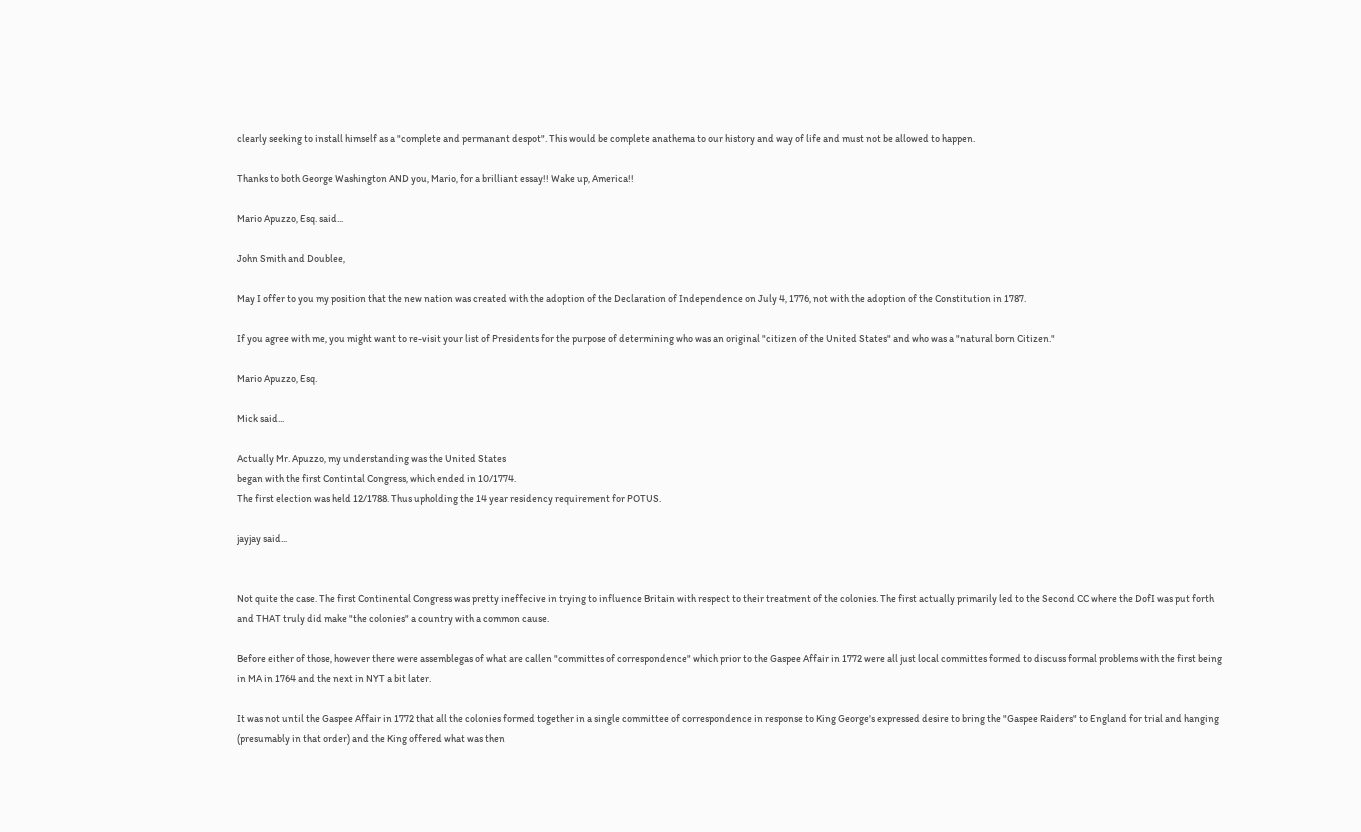clearly seeking to install himself as a "complete and permanant despot". This would be complete anathema to our history and way of life and must not be allowed to happen.

Thanks to both George Washington AND you, Mario, for a brilliant essay!! Wake up, America!!

Mario Apuzzo, Esq. said...

John Smith and Doublee,

May I offer to you my position that the new nation was created with the adoption of the Declaration of Independence on July 4, 1776, not with the adoption of the Constitution in 1787.

If you agree with me, you might want to re-visit your list of Presidents for the purpose of determining who was an original "citizen of the United States" and who was a "natural born Citizen."

Mario Apuzzo, Esq.

Mick said...

Actually Mr. Apuzzo, my understanding was the United States
began with the first Contintal Congress, which ended in 10/1774.
The first election was held 12/1788. Thus upholding the 14 year residency requirement for POTUS.

jayjay said...


Not quite the case. The first Continental Congress was pretty ineffecive in trying to influence Britain with respect to their treatment of the colonies. The first actually primarily led to the Second CC where the DofI was put forth and THAT truly did make "the colonies" a country with a common cause.

Before either of those, however there were assemblegas of what are callen "committes of correspondence" which prior to the Gaspee Affair in 1772 were all just local committes formed to discuss formal problems with the first being in MA in 1764 and the next in NYT a bit later.

It was not until the Gaspee Affair in 1772 that all the colonies formed together in a single committee of correspondence in response to King George's expressed desire to bring the "Gaspee Raiders" to England for trial and hanging (presumably in that order) and the King offered what was then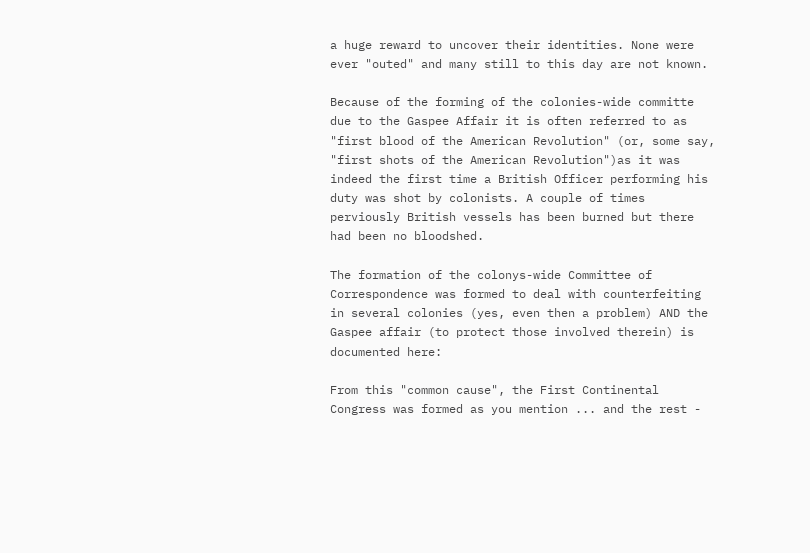a huge reward to uncover their identities. None were ever "outed" and many still to this day are not known.

Because of the forming of the colonies-wide committe due to the Gaspee Affair it is often referred to as "first blood of the American Revolution" (or, some say, "first shots of the American Revolution")as it was indeed the first time a British Officer performing his duty was shot by colonists. A couple of times perviously British vessels has been burned but there had been no bloodshed.

The formation of the colonys-wide Committee of Correspondence was formed to deal with counterfeiting in several colonies (yes, even then a problem) AND the Gaspee affair (to protect those involved therein) is documented here:

From this "common cause", the First Continental Congress was formed as you mention ... and the rest -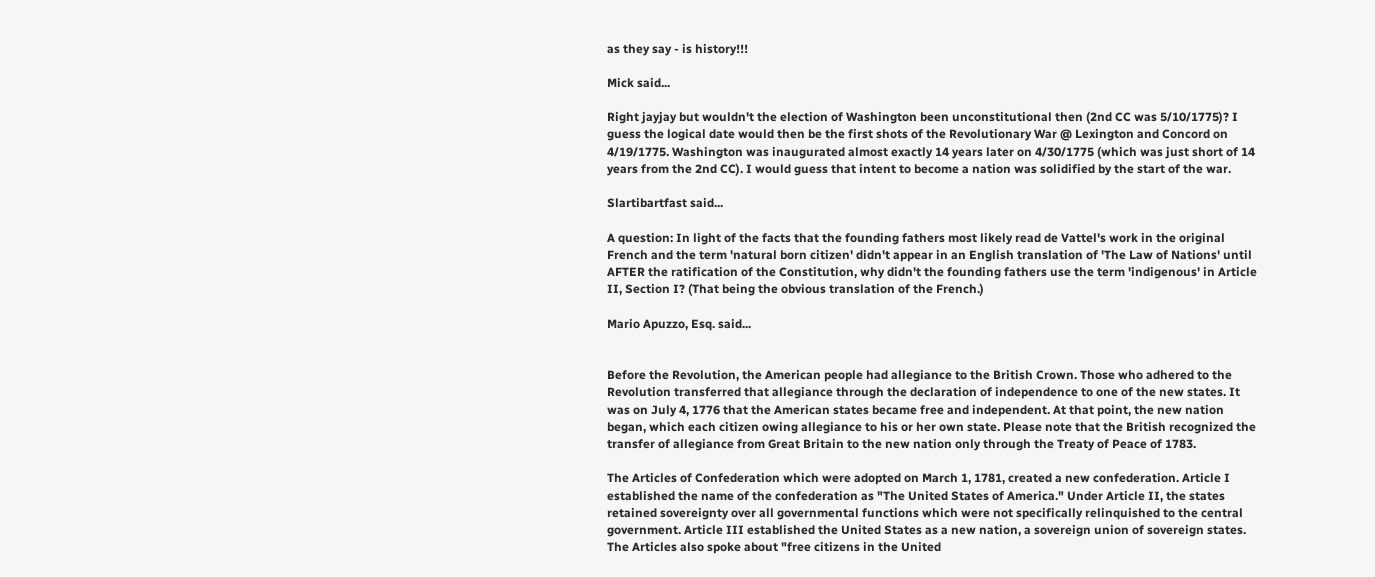as they say - is history!!!

Mick said...

Right jayjay but wouldn't the election of Washington been unconstitutional then (2nd CC was 5/10/1775)? I guess the logical date would then be the first shots of the Revolutionary War @ Lexington and Concord on 4/19/1775. Washington was inaugurated almost exactly 14 years later on 4/30/1775 (which was just short of 14 years from the 2nd CC). I would guess that intent to become a nation was solidified by the start of the war.

Slartibartfast said...

A question: In light of the facts that the founding fathers most likely read de Vattel's work in the original French and the term 'natural born citizen' didn't appear in an English translation of 'The Law of Nations' until AFTER the ratification of the Constitution, why didn't the founding fathers use the term 'indigenous' in Article II, Section I? (That being the obvious translation of the French.)

Mario Apuzzo, Esq. said...


Before the Revolution, the American people had allegiance to the British Crown. Those who adhered to the Revolution transferred that allegiance through the declaration of independence to one of the new states. It was on July 4, 1776 that the American states became free and independent. At that point, the new nation began, which each citizen owing allegiance to his or her own state. Please note that the British recognized the transfer of allegiance from Great Britain to the new nation only through the Treaty of Peace of 1783.

The Articles of Confederation which were adopted on March 1, 1781, created a new confederation. Article I established the name of the confederation as "The United States of America." Under Article II, the states retained sovereignty over all governmental functions which were not specifically relinquished to the central government. Article III established the United States as a new nation, a sovereign union of sovereign states. The Articles also spoke about "free citizens in the United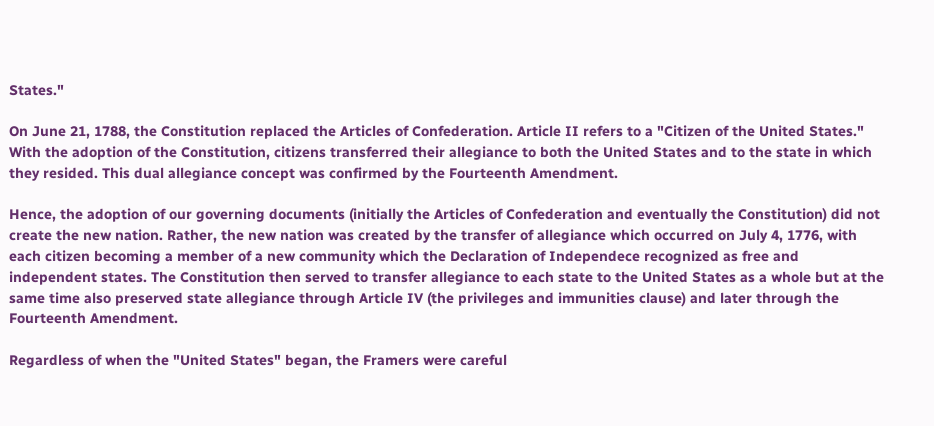States."

On June 21, 1788, the Constitution replaced the Articles of Confederation. Article II refers to a "Citizen of the United States." With the adoption of the Constitution, citizens transferred their allegiance to both the United States and to the state in which they resided. This dual allegiance concept was confirmed by the Fourteenth Amendment.

Hence, the adoption of our governing documents (initially the Articles of Confederation and eventually the Constitution) did not create the new nation. Rather, the new nation was created by the transfer of allegiance which occurred on July 4, 1776, with each citizen becoming a member of a new community which the Declaration of Independece recognized as free and independent states. The Constitution then served to transfer allegiance to each state to the United States as a whole but at the same time also preserved state allegiance through Article IV (the privileges and immunities clause) and later through the Fourteenth Amendment.

Regardless of when the "United States" began, the Framers were careful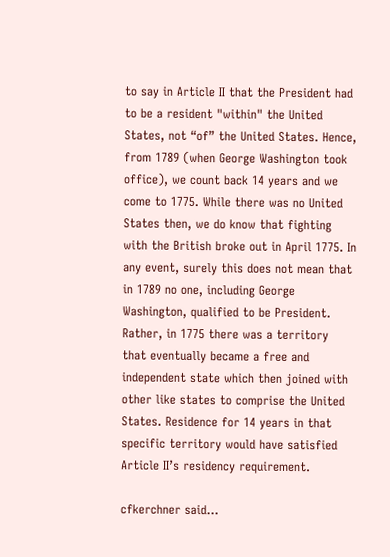to say in Article II that the President had to be a resident "within" the United States, not “of” the United States. Hence, from 1789 (when George Washington took office), we count back 14 years and we come to 1775. While there was no United States then, we do know that fighting with the British broke out in April 1775. In any event, surely this does not mean that in 1789 no one, including George Washington, qualified to be President. Rather, in 1775 there was a territory that eventually became a free and independent state which then joined with other like states to comprise the United States. Residence for 14 years in that specific territory would have satisfied Article II’s residency requirement.

cfkerchner said...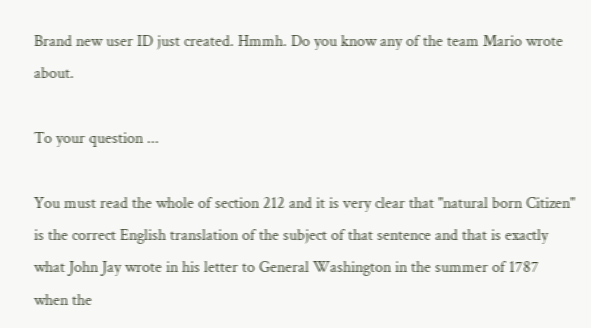Brand new user ID just created. Hmmh. Do you know any of the team Mario wrote about.

To your question ...

You must read the whole of section 212 and it is very clear that "natural born Citizen" is the correct English translation of the subject of that sentence and that is exactly what John Jay wrote in his letter to General Washington in the summer of 1787 when the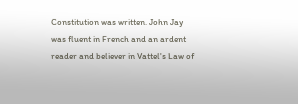Constitution was written. John Jay was fluent in French and an ardent reader and believer in Vattel's Law of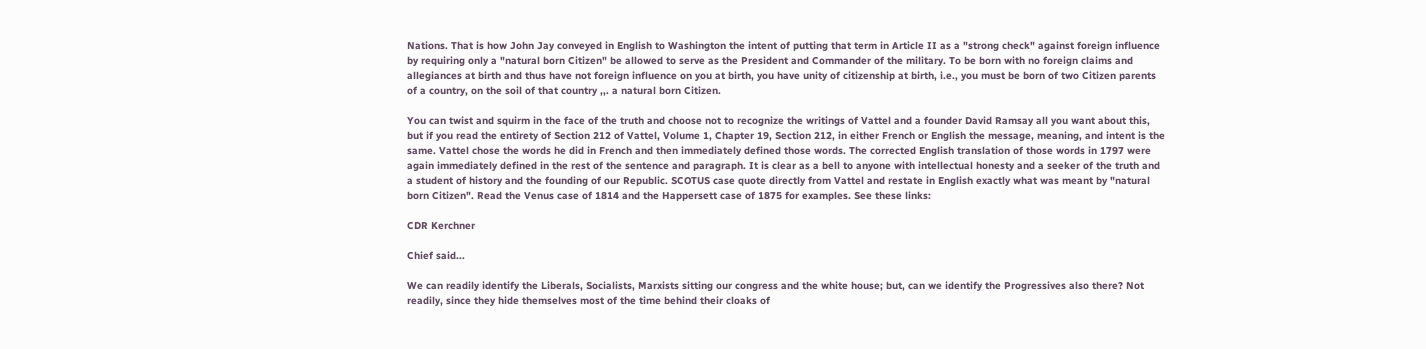Nations. That is how John Jay conveyed in English to Washington the intent of putting that term in Article II as a "strong check" against foreign influence by requiring only a "natural born Citizen" be allowed to serve as the President and Commander of the military. To be born with no foreign claims and allegiances at birth and thus have not foreign influence on you at birth, you have unity of citizenship at birth, i.e., you must be born of two Citizen parents of a country, on the soil of that country ,,. a natural born Citizen.

You can twist and squirm in the face of the truth and choose not to recognize the writings of Vattel and a founder David Ramsay all you want about this, but if you read the entirety of Section 212 of Vattel, Volume 1, Chapter 19, Section 212, in either French or English the message, meaning, and intent is the same. Vattel chose the words he did in French and then immediately defined those words. The corrected English translation of those words in 1797 were again immediately defined in the rest of the sentence and paragraph. It is clear as a bell to anyone with intellectual honesty and a seeker of the truth and a student of history and the founding of our Republic. SCOTUS case quote directly from Vattel and restate in English exactly what was meant by "natural born Citizen". Read the Venus case of 1814 and the Happersett case of 1875 for examples. See these links:

CDR Kerchner

Chief said...

We can readily identify the Liberals, Socialists, Marxists sitting our congress and the white house; but, can we identify the Progressives also there? Not readily, since they hide themselves most of the time behind their cloaks of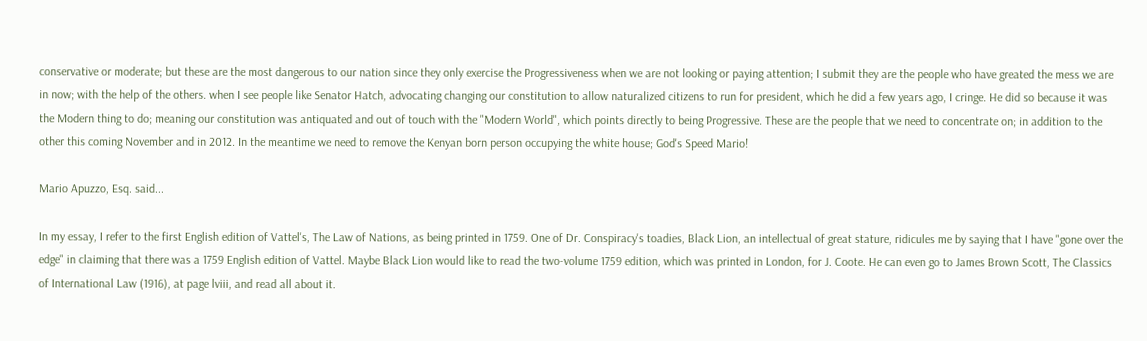conservative or moderate; but these are the most dangerous to our nation since they only exercise the Progressiveness when we are not looking or paying attention; I submit they are the people who have greated the mess we are in now; with the help of the others. when I see people like Senator Hatch, advocating changing our constitution to allow naturalized citizens to run for president, which he did a few years ago, I cringe. He did so because it was the Modern thing to do; meaning our constitution was antiquated and out of touch with the "Modern World", which points directly to being Progressive. These are the people that we need to concentrate on; in addition to the other this coming November and in 2012. In the meantime we need to remove the Kenyan born person occupying the white house; God's Speed Mario!

Mario Apuzzo, Esq. said...

In my essay, I refer to the first English edition of Vattel's, The Law of Nations, as being printed in 1759. One of Dr. Conspiracy's toadies, Black Lion, an intellectual of great stature, ridicules me by saying that I have "gone over the edge" in claiming that there was a 1759 English edition of Vattel. Maybe Black Lion would like to read the two-volume 1759 edition, which was printed in London, for J. Coote. He can even go to James Brown Scott, The Classics of International Law (1916), at page lviii, and read all about it.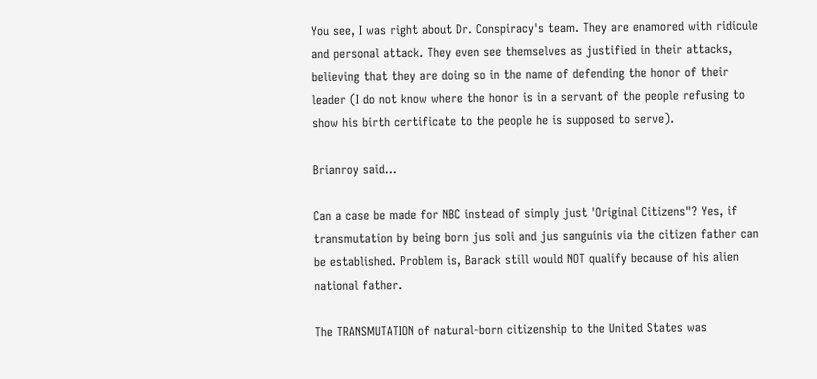You see, I was right about Dr. Conspiracy's team. They are enamored with ridicule and personal attack. They even see themselves as justified in their attacks, believing that they are doing so in the name of defending the honor of their leader (I do not know where the honor is in a servant of the people refusing to show his birth certificate to the people he is supposed to serve).

Brianroy said...

Can a case be made for NBC instead of simply just 'Original Citizens"? Yes, if transmutation by being born jus soli and jus sanguinis via the citizen father can be established. Problem is, Barack still would NOT qualify because of his alien national father.

The TRANSMUTATION of natural-born citizenship to the United States was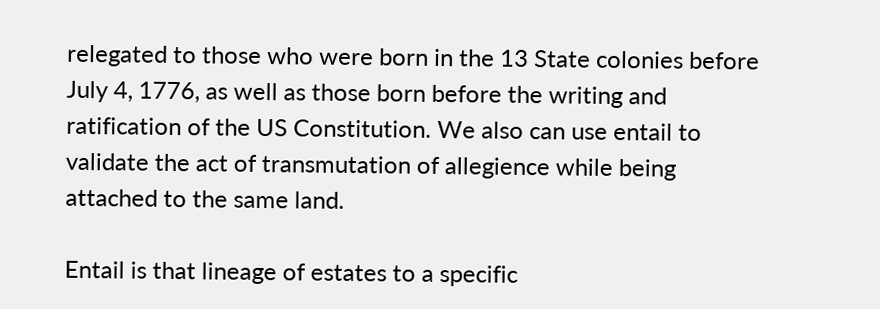relegated to those who were born in the 13 State colonies before July 4, 1776, as well as those born before the writing and ratification of the US Constitution. We also can use entail to validate the act of transmutation of allegience while being attached to the same land.

Entail is that lineage of estates to a specific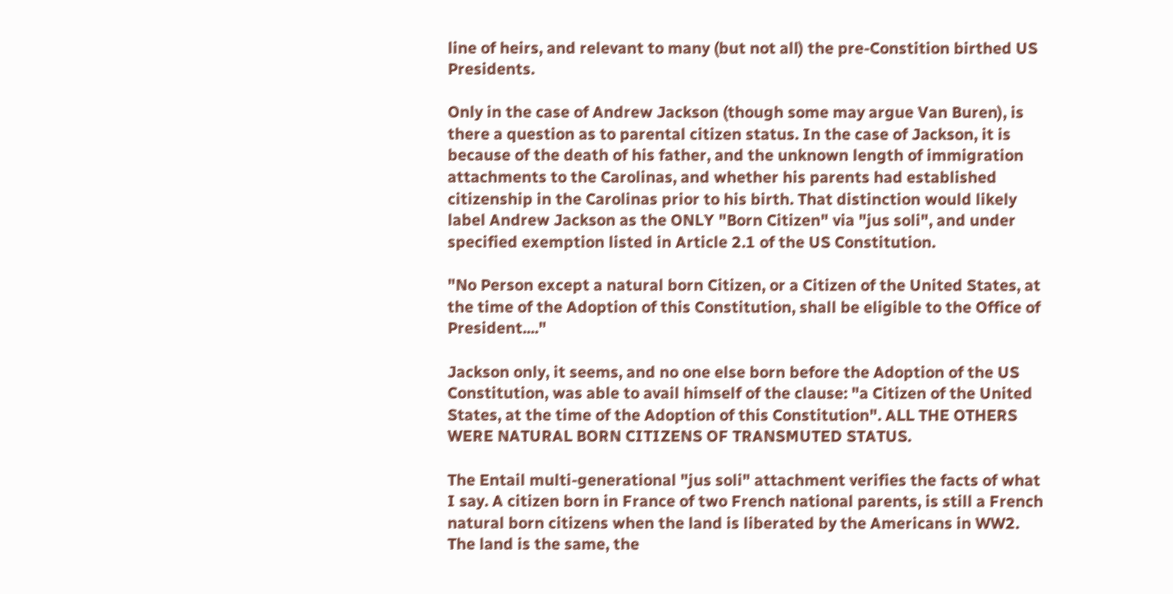line of heirs, and relevant to many (but not all) the pre-Constition birthed US Presidents.

Only in the case of Andrew Jackson (though some may argue Van Buren), is there a question as to parental citizen status. In the case of Jackson, it is because of the death of his father, and the unknown length of immigration attachments to the Carolinas, and whether his parents had established citizenship in the Carolinas prior to his birth. That distinction would likely label Andrew Jackson as the ONLY "Born Citizen" via "jus soli", and under specified exemption listed in Article 2.1 of the US Constitution.

"No Person except a natural born Citizen, or a Citizen of the United States, at the time of the Adoption of this Constitution, shall be eligible to the Office of President...."

Jackson only, it seems, and no one else born before the Adoption of the US Constitution, was able to avail himself of the clause: "a Citizen of the United States, at the time of the Adoption of this Constitution". ALL THE OTHERS WERE NATURAL BORN CITIZENS OF TRANSMUTED STATUS.

The Entail multi-generational "jus soli" attachment verifies the facts of what I say. A citizen born in France of two French national parents, is still a French natural born citizens when the land is liberated by the Americans in WW2. The land is the same, the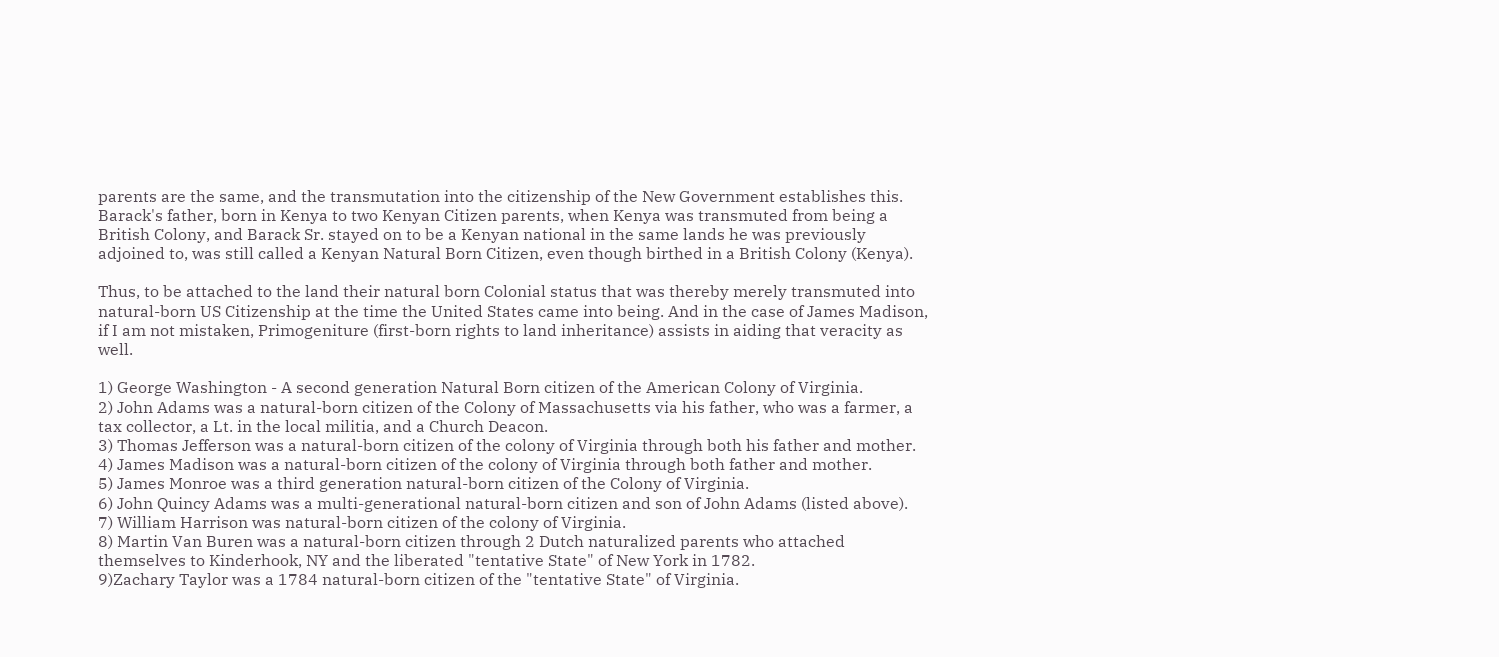parents are the same, and the transmutation into the citizenship of the New Government establishes this. Barack's father, born in Kenya to two Kenyan Citizen parents, when Kenya was transmuted from being a British Colony, and Barack Sr. stayed on to be a Kenyan national in the same lands he was previously adjoined to, was still called a Kenyan Natural Born Citizen, even though birthed in a British Colony (Kenya).

Thus, to be attached to the land their natural born Colonial status that was thereby merely transmuted into natural-born US Citizenship at the time the United States came into being. And in the case of James Madison, if I am not mistaken, Primogeniture (first-born rights to land inheritance) assists in aiding that veracity as well.

1) George Washington - A second generation Natural Born citizen of the American Colony of Virginia.
2) John Adams was a natural-born citizen of the Colony of Massachusetts via his father, who was a farmer, a tax collector, a Lt. in the local militia, and a Church Deacon.
3) Thomas Jefferson was a natural-born citizen of the colony of Virginia through both his father and mother.
4) James Madison was a natural-born citizen of the colony of Virginia through both father and mother.
5) James Monroe was a third generation natural-born citizen of the Colony of Virginia.
6) John Quincy Adams was a multi-generational natural-born citizen and son of John Adams (listed above).
7) William Harrison was natural-born citizen of the colony of Virginia.
8) Martin Van Buren was a natural-born citizen through 2 Dutch naturalized parents who attached themselves to Kinderhook, NY and the liberated "tentative State" of New York in 1782.
9)Zachary Taylor was a 1784 natural-born citizen of the "tentative State" of Virginia.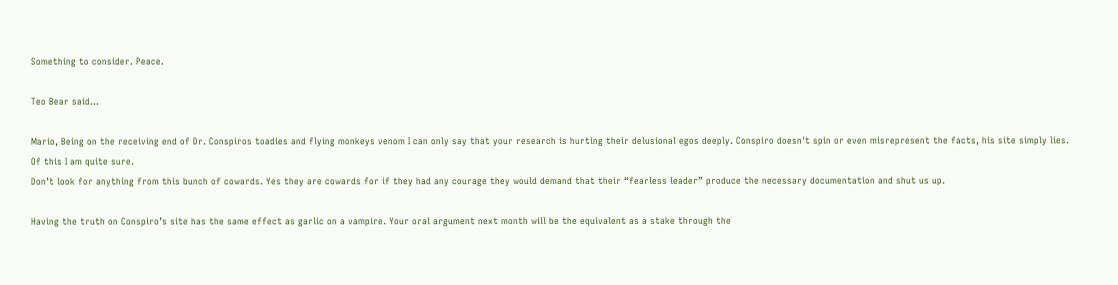Something to consider. Peace.

Teo Bear said...

Mario, Being on the receiving end of Dr. Conspiros toadies and flying monkeys venom I can only say that your research is hurting their delusional egos deeply. Conspiro doesn't spin or even misrepresent the facts, his site simply lies. Of this I am quite sure.
Don’t look for anything from this bunch of cowards. Yes they are cowards for if they had any courage they would demand that their “fearless leader” produce the necessary documentation and shut us up.

Having the truth on Conspiro’s site has the same effect as garlic on a vampire. Your oral argument next month will be the equivalent as a stake through the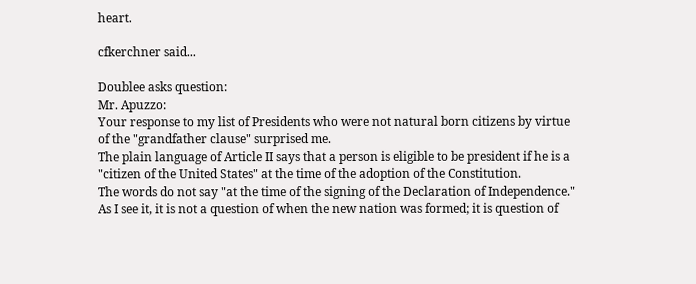heart.

cfkerchner said...

Doublee asks question:
Mr. Apuzzo:
Your response to my list of Presidents who were not natural born citizens by virtue of the "grandfather clause" surprised me.
The plain language of Article II says that a person is eligible to be president if he is a "citizen of the United States" at the time of the adoption of the Constitution.
The words do not say "at the time of the signing of the Declaration of Independence." As I see it, it is not a question of when the new nation was formed; it is question of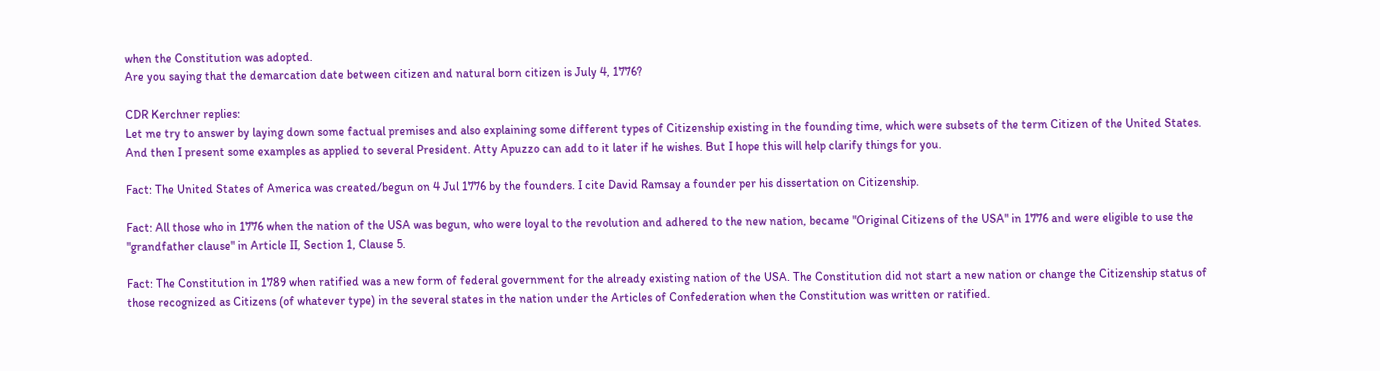when the Constitution was adopted.
Are you saying that the demarcation date between citizen and natural born citizen is July 4, 1776?

CDR Kerchner replies:
Let me try to answer by laying down some factual premises and also explaining some different types of Citizenship existing in the founding time, which were subsets of the term Citizen of the United States. And then I present some examples as applied to several President. Atty Apuzzo can add to it later if he wishes. But I hope this will help clarify things for you.

Fact: The United States of America was created/begun on 4 Jul 1776 by the founders. I cite David Ramsay a founder per his dissertation on Citizenship.

Fact: All those who in 1776 when the nation of the USA was begun, who were loyal to the revolution and adhered to the new nation, became "Original Citizens of the USA" in 1776 and were eligible to use the "grandfather clause" in Article II, Section 1, Clause 5.

Fact: The Constitution in 1789 when ratified was a new form of federal government for the already existing nation of the USA. The Constitution did not start a new nation or change the Citizenship status of those recognized as Citizens (of whatever type) in the several states in the nation under the Articles of Confederation when the Constitution was written or ratified.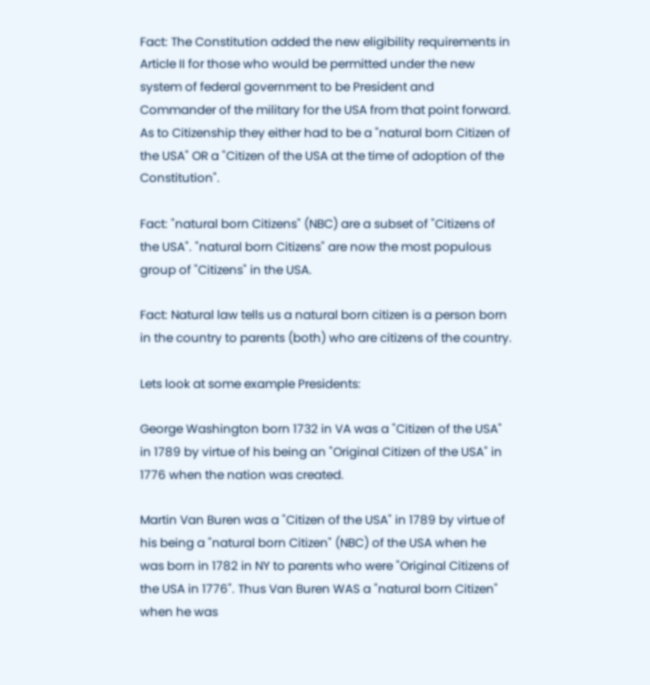Fact: The Constitution added the new eligibility requirements in Article II for those who would be permitted under the new system of federal government to be President and Commander of the military for the USA from that point forward. As to Citizenship they either had to be a "natural born Citizen of the USA" OR a "Citizen of the USA at the time of adoption of the Constitution".

Fact: "natural born Citizens" (NBC) are a subset of "Citizens of the USA". "natural born Citizens" are now the most populous group of "Citizens" in the USA.

Fact: Natural law tells us a natural born citizen is a person born in the country to parents (both) who are citizens of the country.

Lets look at some example Presidents:

George Washington born 1732 in VA was a "Citizen of the USA" in 1789 by virtue of his being an "Original Citizen of the USA" in 1776 when the nation was created.

Martin Van Buren was a "Citizen of the USA" in 1789 by virtue of his being a "natural born Citizen" (NBC) of the USA when he was born in 1782 in NY to parents who were "Original Citizens of the USA in 1776". Thus Van Buren WAS a "natural born Citizen" when he was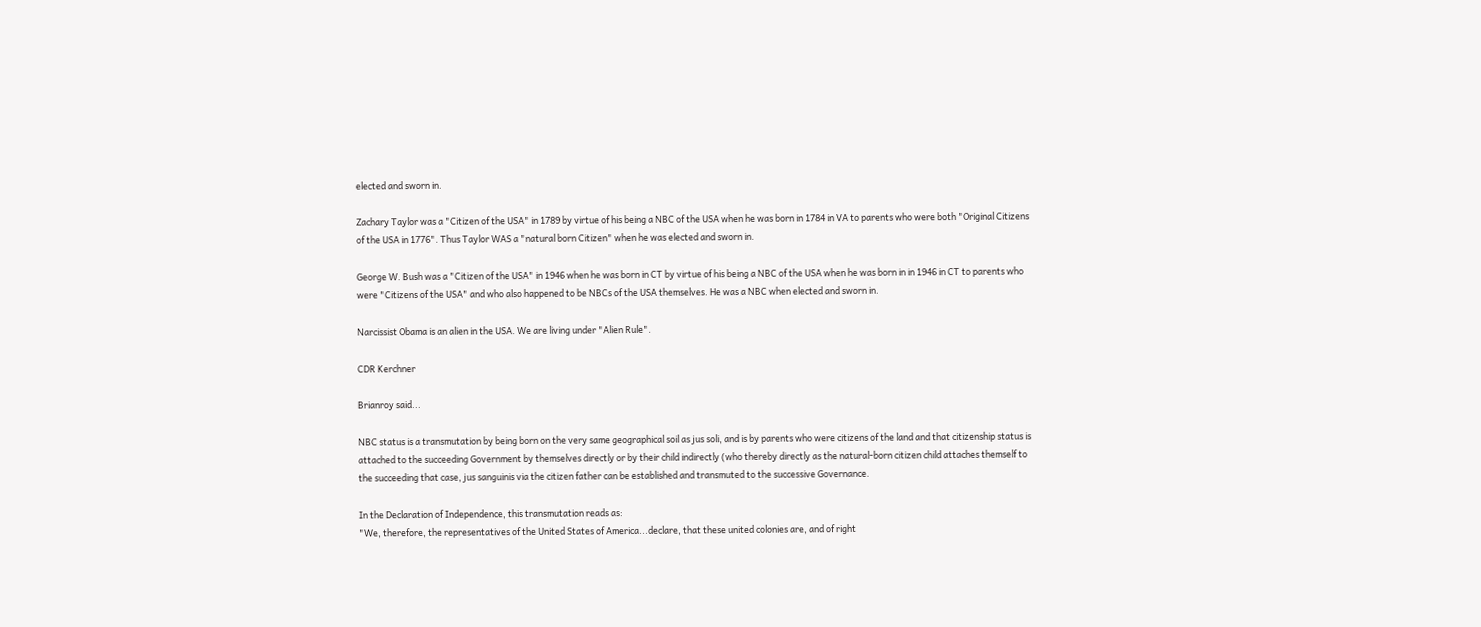elected and sworn in.

Zachary Taylor was a "Citizen of the USA" in 1789 by virtue of his being a NBC of the USA when he was born in 1784 in VA to parents who were both "Original Citizens of the USA in 1776". Thus Taylor WAS a "natural born Citizen" when he was elected and sworn in.

George W. Bush was a "Citizen of the USA" in 1946 when he was born in CT by virtue of his being a NBC of the USA when he was born in in 1946 in CT to parents who were "Citizens of the USA" and who also happened to be NBCs of the USA themselves. He was a NBC when elected and sworn in.

Narcissist Obama is an alien in the USA. We are living under "Alien Rule".

CDR Kerchner

Brianroy said...

NBC status is a transmutation by being born on the very same geographical soil as jus soli, and is by parents who were citizens of the land and that citizenship status is attached to the succeeding Government by themselves directly or by their child indirectly (who thereby directly as the natural-born citizen child attaches themself to the succeeding that case, jus sanguinis via the citizen father can be established and transmuted to the successive Governance.

In the Declaration of Independence, this transmutation reads as:
"We, therefore, the representatives of the United States of America...declare, that these united colonies are, and of right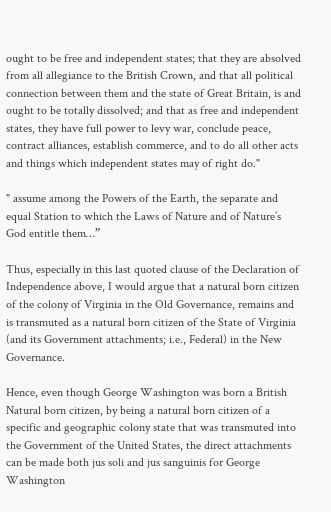ought to be free and independent states; that they are absolved from all allegiance to the British Crown, and that all political connection between them and the state of Great Britain, is and ought to be totally dissolved; and that as free and independent states, they have full power to levy war, conclude peace, contract alliances, establish commerce, and to do all other acts and things which independent states may of right do."

" assume among the Powers of the Earth, the separate and equal Station to which the Laws of Nature and of Nature’s God entitle them…”

Thus, especially in this last quoted clause of the Declaration of Independence above, I would argue that a natural born citizen of the colony of Virginia in the Old Governance, remains and is transmuted as a natural born citizen of the State of Virginia (and its Government attachments; i.e., Federal) in the New Governance.

Hence, even though George Washington was born a British Natural born citizen, by being a natural born citizen of a specific and geographic colony state that was transmuted into the Government of the United States, the direct attachments can be made both jus soli and jus sanguinis for George Washington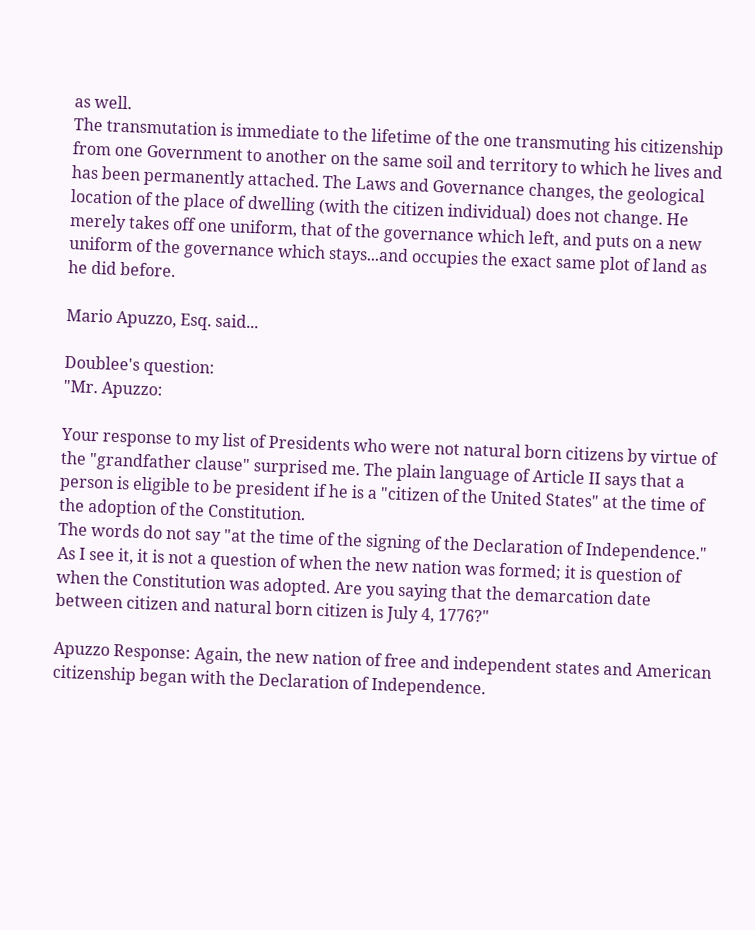as well.
The transmutation is immediate to the lifetime of the one transmuting his citizenship from one Government to another on the same soil and territory to which he lives and has been permanently attached. The Laws and Governance changes, the geological location of the place of dwelling (with the citizen individual) does not change. He merely takes off one uniform, that of the governance which left, and puts on a new uniform of the governance which stays...and occupies the exact same plot of land as he did before.

Mario Apuzzo, Esq. said...

Doublee's question:
"Mr. Apuzzo:

Your response to my list of Presidents who were not natural born citizens by virtue of the "grandfather clause" surprised me. The plain language of Article II says that a person is eligible to be president if he is a "citizen of the United States" at the time of the adoption of the Constitution.
The words do not say "at the time of the signing of the Declaration of Independence." As I see it, it is not a question of when the new nation was formed; it is question of when the Constitution was adopted. Are you saying that the demarcation date between citizen and natural born citizen is July 4, 1776?"

Apuzzo Response: Again, the new nation of free and independent states and American citizenship began with the Declaration of Independence.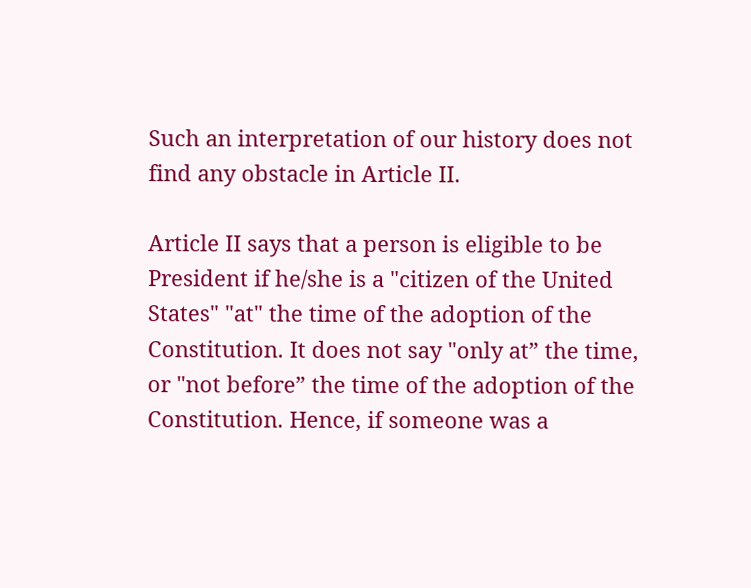Such an interpretation of our history does not find any obstacle in Article II.

Article II says that a person is eligible to be President if he/she is a "citizen of the United States" "at" the time of the adoption of the Constitution. It does not say "only at” the time, or "not before” the time of the adoption of the Constitution. Hence, if someone was a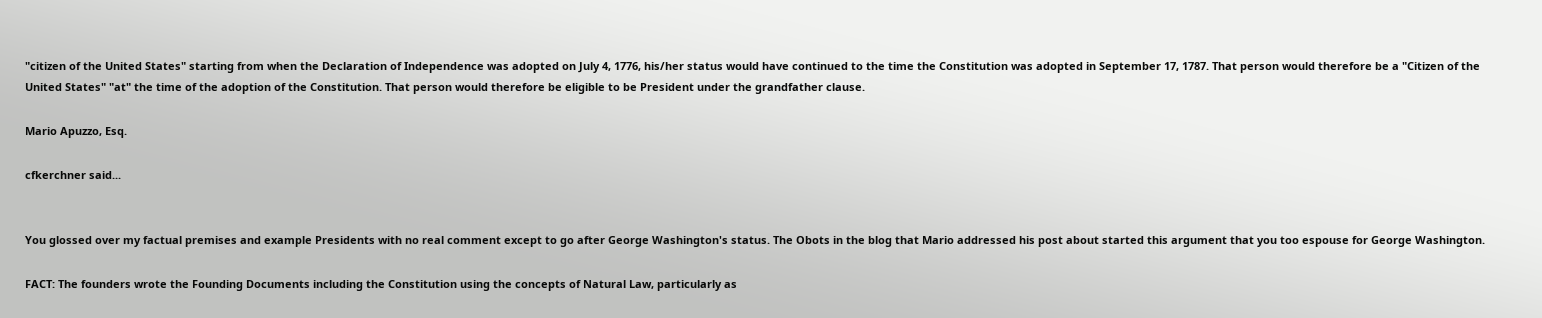"citizen of the United States" starting from when the Declaration of Independence was adopted on July 4, 1776, his/her status would have continued to the time the Constitution was adopted in September 17, 1787. That person would therefore be a "Citizen of the United States" "at" the time of the adoption of the Constitution. That person would therefore be eligible to be President under the grandfather clause.

Mario Apuzzo, Esq.

cfkerchner said...


You glossed over my factual premises and example Presidents with no real comment except to go after George Washington's status. The Obots in the blog that Mario addressed his post about started this argument that you too espouse for George Washington.

FACT: The founders wrote the Founding Documents including the Constitution using the concepts of Natural Law, particularly as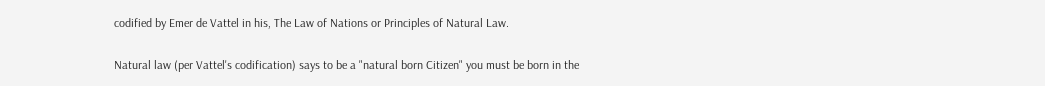codified by Emer de Vattel in his, The Law of Nations or Principles of Natural Law.

Natural law (per Vattel's codification) says to be a "natural born Citizen" you must be born in the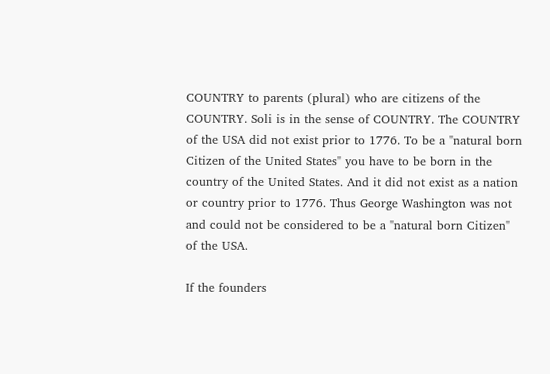COUNTRY to parents (plural) who are citizens of the COUNTRY. Soli is in the sense of COUNTRY. The COUNTRY of the USA did not exist prior to 1776. To be a "natural born Citizen of the United States" you have to be born in the country of the United States. And it did not exist as a nation or country prior to 1776. Thus George Washington was not and could not be considered to be a "natural born Citizen" of the USA.

If the founders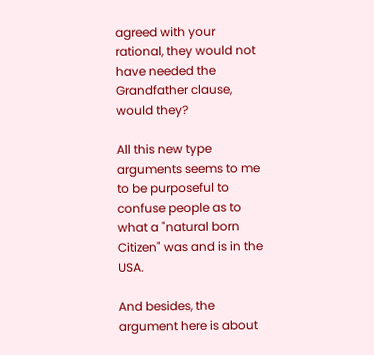agreed with your rational, they would not have needed the Grandfather clause, would they?

All this new type arguments seems to me to be purposeful to confuse people as to what a "natural born Citizen" was and is in the USA.

And besides, the argument here is about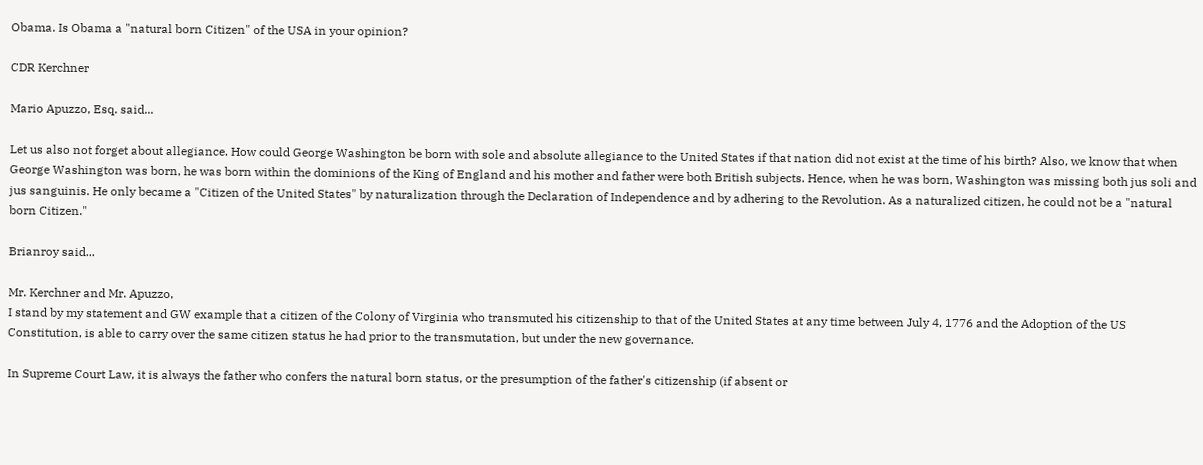Obama. Is Obama a "natural born Citizen" of the USA in your opinion?

CDR Kerchner

Mario Apuzzo, Esq. said...

Let us also not forget about allegiance. How could George Washington be born with sole and absolute allegiance to the United States if that nation did not exist at the time of his birth? Also, we know that when George Washington was born, he was born within the dominions of the King of England and his mother and father were both British subjects. Hence, when he was born, Washington was missing both jus soli and jus sanguinis. He only became a "Citizen of the United States" by naturalization through the Declaration of Independence and by adhering to the Revolution. As a naturalized citizen, he could not be a "natural born Citizen."

Brianroy said...

Mr. Kerchner and Mr. Apuzzo,
I stand by my statement and GW example that a citizen of the Colony of Virginia who transmuted his citizenship to that of the United States at any time between July 4, 1776 and the Adoption of the US Constitution, is able to carry over the same citizen status he had prior to the transmutation, but under the new governance.

In Supreme Court Law, it is always the father who confers the natural born status, or the presumption of the father's citizenship (if absent or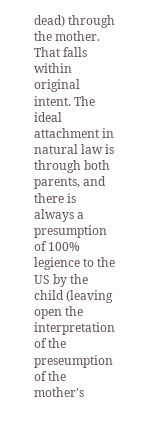dead) through the mother. That falls within original intent. The ideal attachment in natural law is through both parents, and there is always a presumption of 100% legience to the US by the child (leaving open the interpretation of the preseumption of the mother's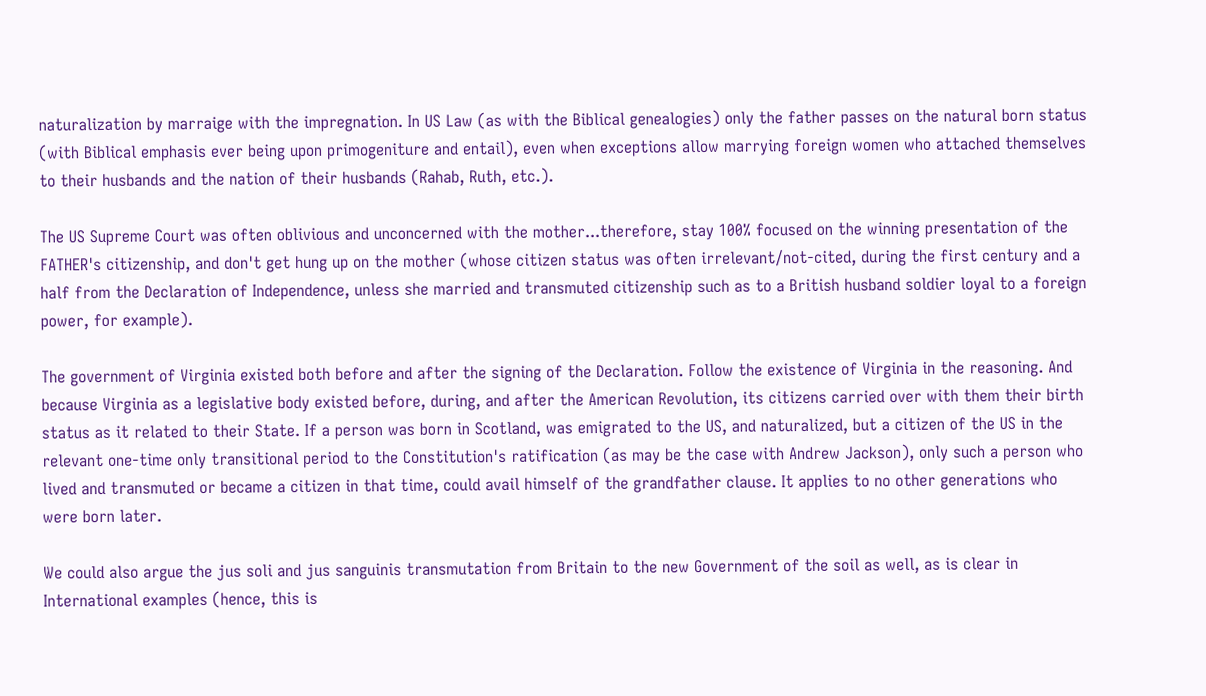naturalization by marraige with the impregnation. In US Law (as with the Biblical genealogies) only the father passes on the natural born status (with Biblical emphasis ever being upon primogeniture and entail), even when exceptions allow marrying foreign women who attached themselves to their husbands and the nation of their husbands (Rahab, Ruth, etc.).

The US Supreme Court was often oblivious and unconcerned with the mother...therefore, stay 100% focused on the winning presentation of the FATHER's citizenship, and don't get hung up on the mother (whose citizen status was often irrelevant/not-cited, during the first century and a half from the Declaration of Independence, unless she married and transmuted citizenship such as to a British husband soldier loyal to a foreign power, for example).

The government of Virginia existed both before and after the signing of the Declaration. Follow the existence of Virginia in the reasoning. And because Virginia as a legislative body existed before, during, and after the American Revolution, its citizens carried over with them their birth status as it related to their State. If a person was born in Scotland, was emigrated to the US, and naturalized, but a citizen of the US in the relevant one-time only transitional period to the Constitution's ratification (as may be the case with Andrew Jackson), only such a person who lived and transmuted or became a citizen in that time, could avail himself of the grandfather clause. It applies to no other generations who were born later.

We could also argue the jus soli and jus sanguinis transmutation from Britain to the new Government of the soil as well, as is clear in International examples (hence, this is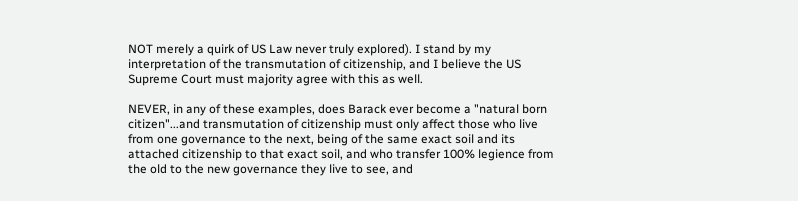NOT merely a quirk of US Law never truly explored). I stand by my interpretation of the transmutation of citizenship, and I believe the US Supreme Court must majority agree with this as well.

NEVER, in any of these examples, does Barack ever become a "natural born citizen"...and transmutation of citizenship must only affect those who live from one governance to the next, being of the same exact soil and its attached citizenship to that exact soil, and who transfer 100% legience from the old to the new governance they live to see, and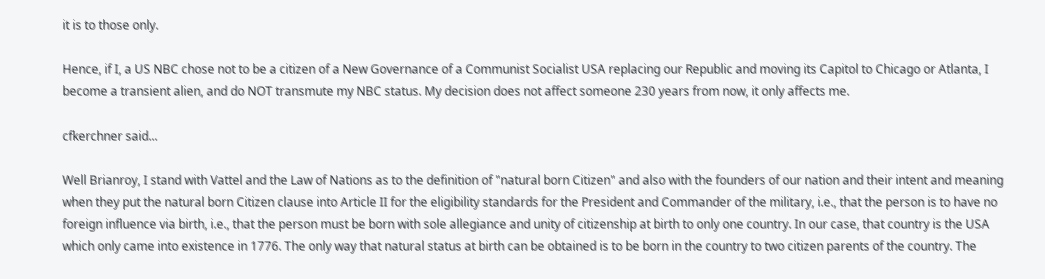it is to those only.

Hence, if I, a US NBC chose not to be a citizen of a New Governance of a Communist Socialist USA replacing our Republic and moving its Capitol to Chicago or Atlanta, I become a transient alien, and do NOT transmute my NBC status. My decision does not affect someone 230 years from now, it only affects me.

cfkerchner said...

Well Brianroy, I stand with Vattel and the Law of Nations as to the definition of "natural born Citizen" and also with the founders of our nation and their intent and meaning when they put the natural born Citizen clause into Article II for the eligibility standards for the President and Commander of the military, i.e., that the person is to have no foreign influence via birth, i.e., that the person must be born with sole allegiance and unity of citizenship at birth to only one country. In our case, that country is the USA which only came into existence in 1776. The only way that natural status at birth can be obtained is to be born in the country to two citizen parents of the country. The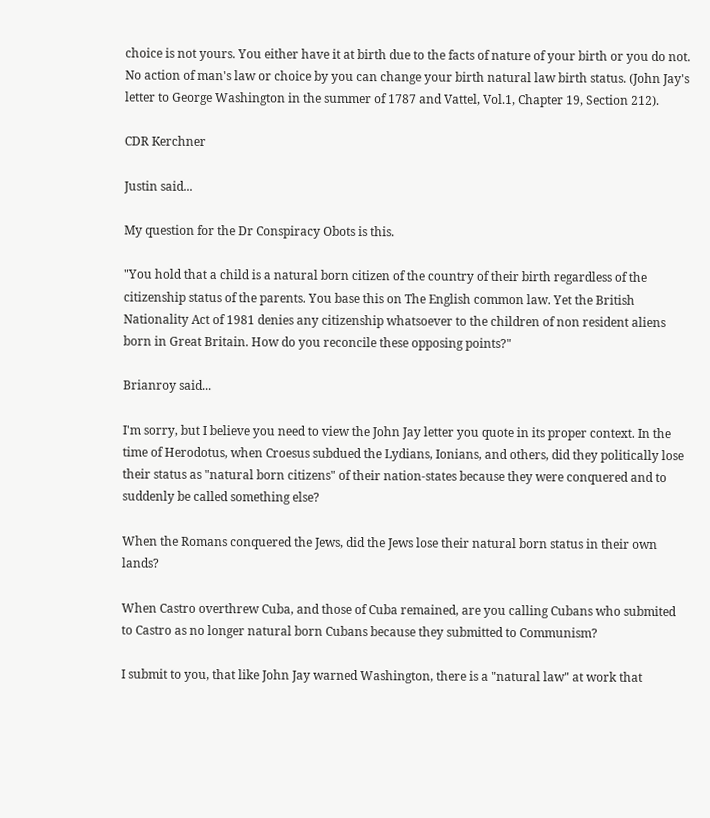choice is not yours. You either have it at birth due to the facts of nature of your birth or you do not. No action of man's law or choice by you can change your birth natural law birth status. (John Jay's letter to George Washington in the summer of 1787 and Vattel, Vol.1, Chapter 19, Section 212).

CDR Kerchner

Justin said...

My question for the Dr Conspiracy Obots is this.

"You hold that a child is a natural born citizen of the country of their birth regardless of the citizenship status of the parents. You base this on The English common law. Yet the British Nationality Act of 1981 denies any citizenship whatsoever to the children of non resident aliens born in Great Britain. How do you reconcile these opposing points?"

Brianroy said...

I'm sorry, but I believe you need to view the John Jay letter you quote in its proper context. In the time of Herodotus, when Croesus subdued the Lydians, Ionians, and others, did they politically lose their status as "natural born citizens" of their nation-states because they were conquered and to suddenly be called something else?

When the Romans conquered the Jews, did the Jews lose their natural born status in their own lands?

When Castro overthrew Cuba, and those of Cuba remained, are you calling Cubans who submited to Castro as no longer natural born Cubans because they submitted to Communism?

I submit to you, that like John Jay warned Washington, there is a "natural law" at work that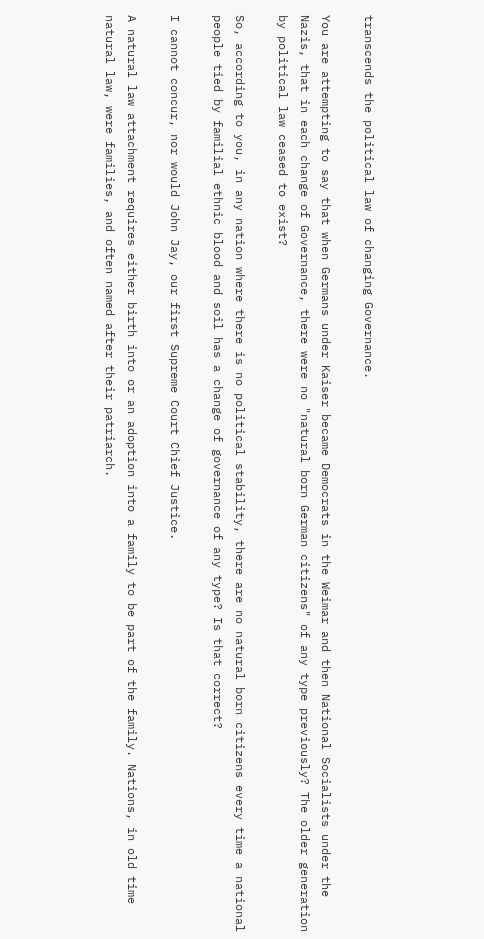transcends the political law of changing Governance.

You are attempting to say that when Germans under Kaiser became Democrats in the Weimar and then National Socialists under the Nazis, that in each change of Governance, there were no "natural born German citizens" of any type previously? The older generation by political law ceased to exist?

So, according to you, in any nation where there is no political stability, there are no natural born citizens every time a national people tied by familial ethnic blood and soil has a change of governance of any type? Is that correct?

I cannot concur, nor would John Jay, our first Supreme Court Chief Justice.

A natural law attachment requires either birth into or an adoption into a family to be part of the family. Nations, in old time natural law, were families, and often named after their patriarch.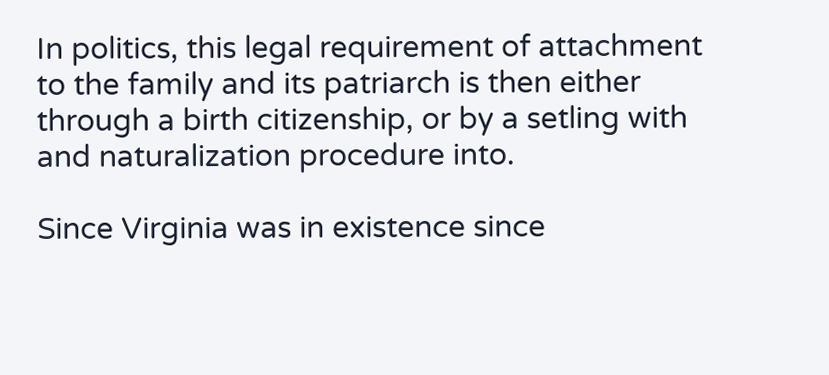In politics, this legal requirement of attachment to the family and its patriarch is then either through a birth citizenship, or by a setling with and naturalization procedure into.

Since Virginia was in existence since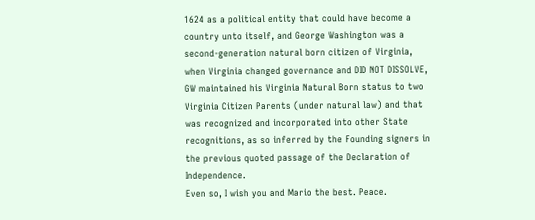1624 as a political entity that could have become a country unto itself, and George Washington was a second-generation natural born citizen of Virginia, when Virginia changed governance and DID NOT DISSOLVE, GW maintained his Virginia Natural Born status to two Virginia Citizen Parents (under natural law) and that was recognized and incorporated into other State recognitions, as so inferred by the Founding signers in the previous quoted passage of the Declaration of Independence.
Even so, I wish you and Mario the best. Peace.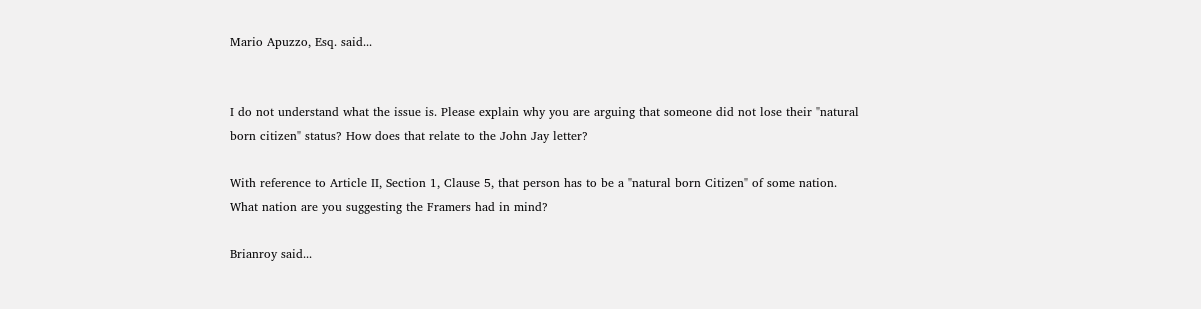Mario Apuzzo, Esq. said...


I do not understand what the issue is. Please explain why you are arguing that someone did not lose their "natural born citizen" status? How does that relate to the John Jay letter?

With reference to Article II, Section 1, Clause 5, that person has to be a "natural born Citizen" of some nation. What nation are you suggesting the Framers had in mind?

Brianroy said...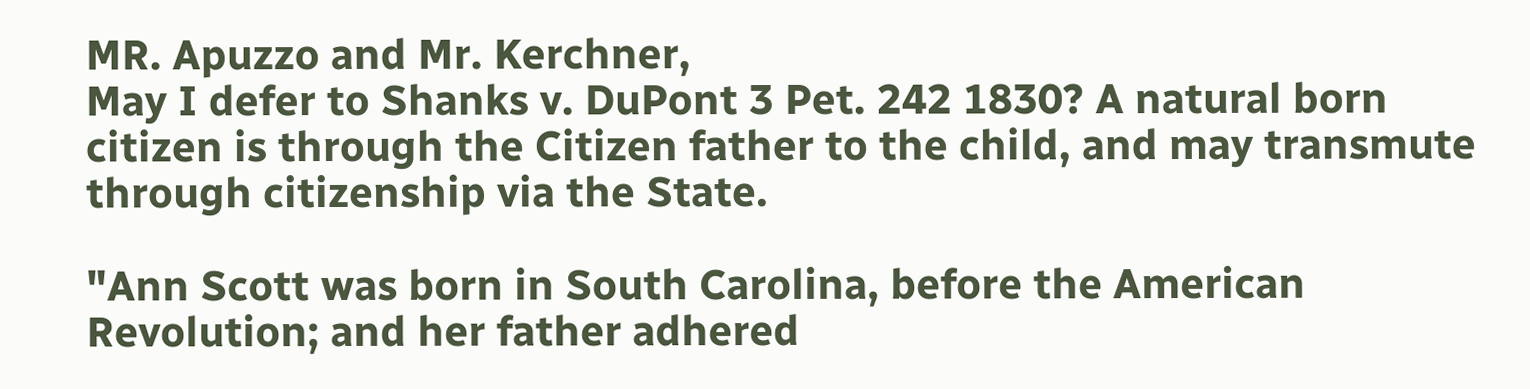MR. Apuzzo and Mr. Kerchner,
May I defer to Shanks v. DuPont 3 Pet. 242 1830? A natural born citizen is through the Citizen father to the child, and may transmute through citizenship via the State.

"Ann Scott was born in South Carolina, before the American Revolution; and her father adhered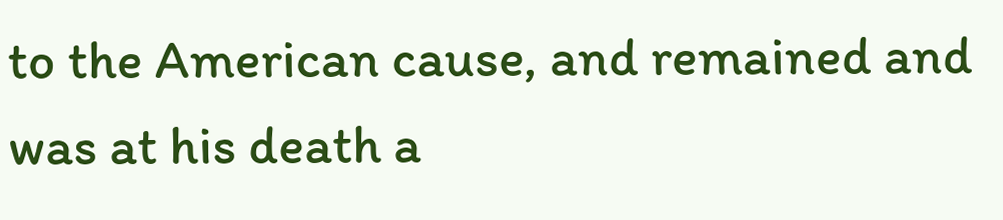to the American cause, and remained and was at his death a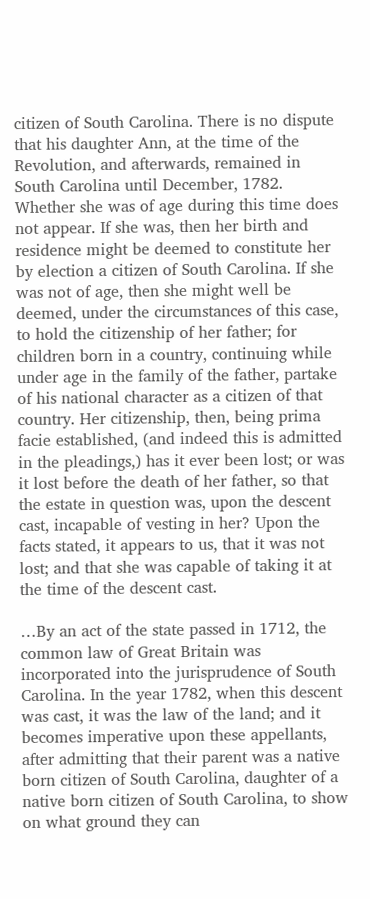citizen of South Carolina. There is no dispute that his daughter Ann, at the time of the Revolution, and afterwards, remained in South Carolina until December, 1782. Whether she was of age during this time does not appear. If she was, then her birth and residence might be deemed to constitute her by election a citizen of South Carolina. If she was not of age, then she might well be deemed, under the circumstances of this case, to hold the citizenship of her father; for children born in a country, continuing while under age in the family of the father, partake of his national character as a citizen of that country. Her citizenship, then, being prima facie established, (and indeed this is admitted in the pleadings,) has it ever been lost; or was it lost before the death of her father, so that the estate in question was, upon the descent cast, incapable of vesting in her? Upon the facts stated, it appears to us, that it was not lost; and that she was capable of taking it at the time of the descent cast.

…By an act of the state passed in 1712, the common law of Great Britain was incorporated into the jurisprudence of South Carolina. In the year 1782, when this descent was cast, it was the law of the land; and it becomes imperative upon these appellants, after admitting that their parent was a native born citizen of South Carolina, daughter of a native born citizen of South Carolina, to show on what ground they can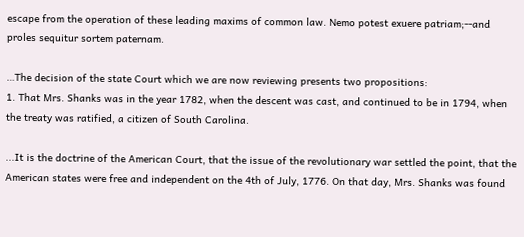escape from the operation of these leading maxims of common law. Nemo potest exuere patriam;--and proles sequitur sortem paternam.

…The decision of the state Court which we are now reviewing presents two propositions:
1. That Mrs. Shanks was in the year 1782, when the descent was cast, and continued to be in 1794, when the treaty was ratified, a citizen of South Carolina.

...It is the doctrine of the American Court, that the issue of the revolutionary war settled the point, that the American states were free and independent on the 4th of July, 1776. On that day, Mrs. Shanks was found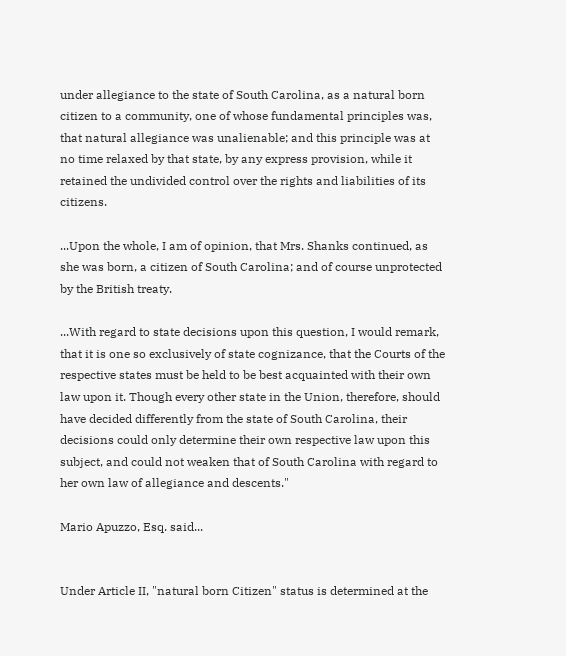under allegiance to the state of South Carolina, as a natural born citizen to a community, one of whose fundamental principles was, that natural allegiance was unalienable; and this principle was at no time relaxed by that state, by any express provision, while it retained the undivided control over the rights and liabilities of its citizens.

...Upon the whole, I am of opinion, that Mrs. Shanks continued, as she was born, a citizen of South Carolina; and of course unprotected by the British treaty.

...With regard to state decisions upon this question, I would remark, that it is one so exclusively of state cognizance, that the Courts of the respective states must be held to be best acquainted with their own law upon it. Though every other state in the Union, therefore, should have decided differently from the state of South Carolina, their decisions could only determine their own respective law upon this subject, and could not weaken that of South Carolina with regard to her own law of allegiance and descents."

Mario Apuzzo, Esq. said...


Under Article II, "natural born Citizen" status is determined at the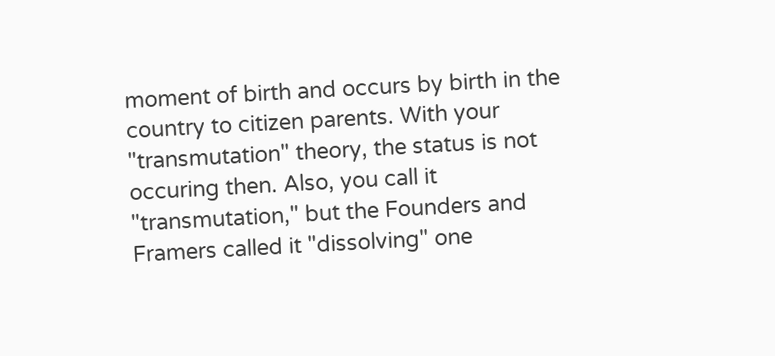moment of birth and occurs by birth in the country to citizen parents. With your "transmutation" theory, the status is not occuring then. Also, you call it "transmutation," but the Founders and Framers called it "dissolving" one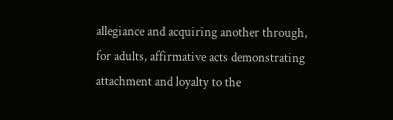allegiance and acquiring another through, for adults, affirmative acts demonstrating attachment and loyalty to the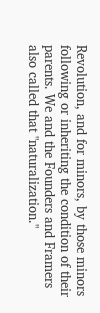Revolution, and for minors, by those minors following or inheriting the condition of their parents. We and the Founders and Framers also called that "naturalization."